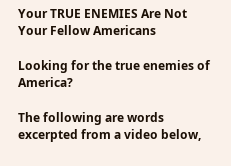Your TRUE ENEMIES Are Not Your Fellow Americans

Looking for the true enemies of America?

The following are words excerpted from a video below,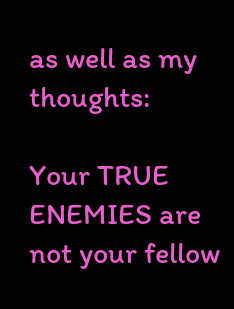as well as my thoughts:

Your TRUE ENEMIES are not your fellow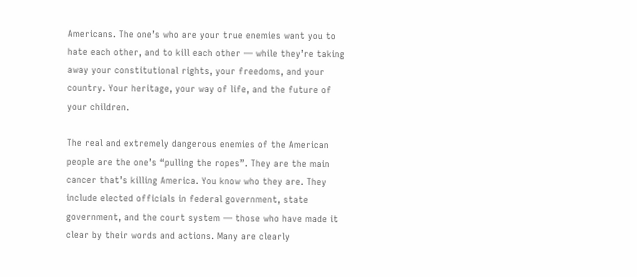Americans. The one’s who are your true enemies want you to hate each other, and to kill each other — while they’re taking away your constitutional rights, your freedoms, and your country. Your heritage, your way of life, and the future of your children.

The real and extremely dangerous enemies of the American people are the one’s “pulling the ropes”. They are the main cancer that’s killing America. You know who they are. They include elected officials in federal government, state government, and the court system — those who have made it clear by their words and actions. Many are clearly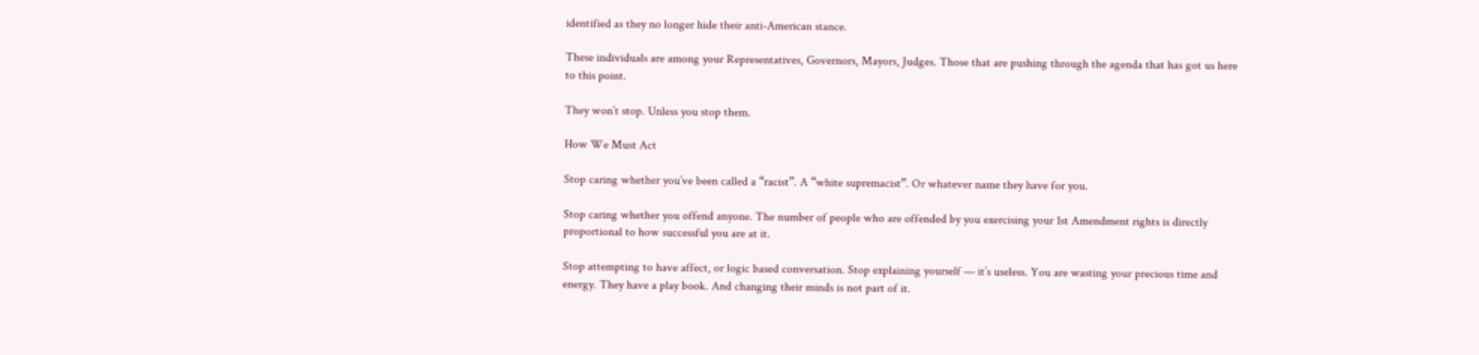identified as they no longer hide their anti-American stance.

These individuals are among your Representatives, Governors, Mayors, Judges. Those that are pushing through the agenda that has got us here to this point.

They won’t stop. Unless you stop them.

How We Must Act

Stop caring whether you’ve been called a “racist”. A “white supremacist”. Or whatever name they have for you.

Stop caring whether you offend anyone. The number of people who are offended by you exercising your 1st Amendment rights is directly proportional to how successful you are at it.

Stop attempting to have affect, or logic based conversation. Stop explaining yourself — it’s useless. You are wasting your precious time and energy. They have a play book. And changing their minds is not part of it.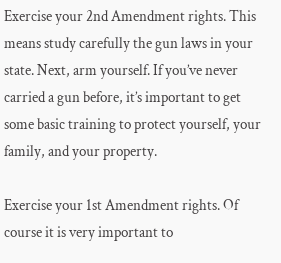Exercise your 2nd Amendment rights. This means study carefully the gun laws in your state. Next, arm yourself. If you’ve never carried a gun before, it’s important to get some basic training to protect yourself, your family, and your property.

Exercise your 1st Amendment rights. Of course it is very important to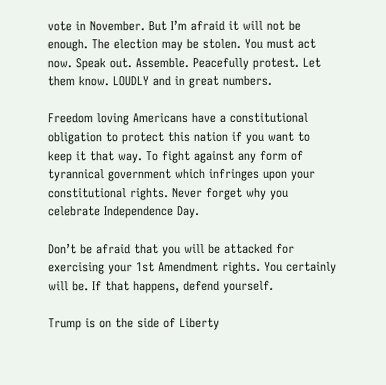vote in November. But I’m afraid it will not be enough. The election may be stolen. You must act now. Speak out. Assemble. Peacefully protest. Let them know. LOUDLY and in great numbers.

Freedom loving Americans have a constitutional obligation to protect this nation if you want to keep it that way. To fight against any form of tyrannical government which infringes upon your constitutional rights. Never forget why you celebrate Independence Day.

Don’t be afraid that you will be attacked for exercising your 1st Amendment rights. You certainly will be. If that happens, defend yourself.

Trump is on the side of Liberty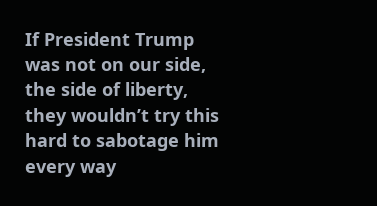If President Trump was not on our side, the side of liberty, they wouldn’t try this hard to sabotage him every way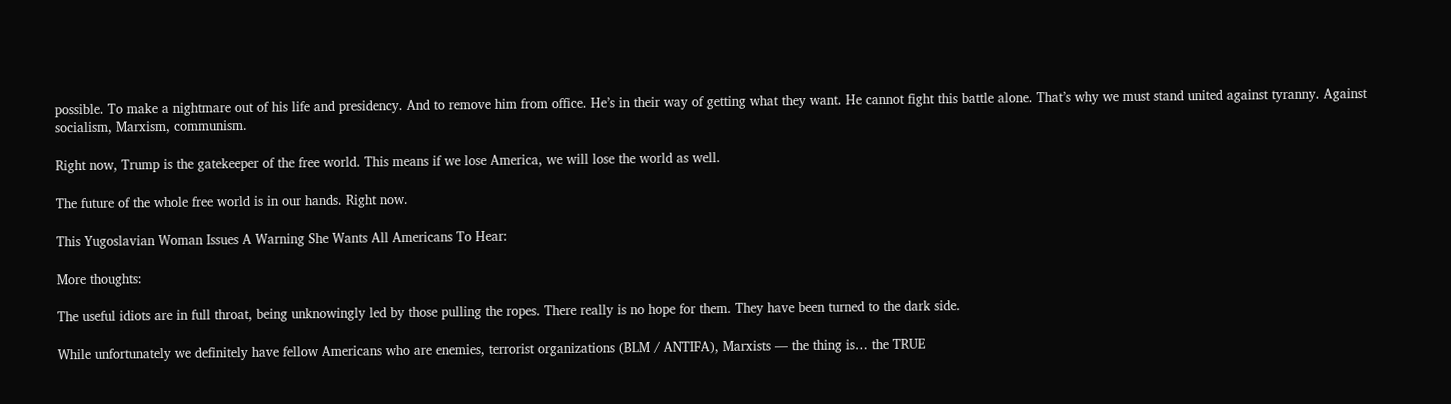possible. To make a nightmare out of his life and presidency. And to remove him from office. He’s in their way of getting what they want. He cannot fight this battle alone. That’s why we must stand united against tyranny. Against socialism, Marxism, communism.

Right now, Trump is the gatekeeper of the free world. This means if we lose America, we will lose the world as well.

The future of the whole free world is in our hands. Right now.

This Yugoslavian Woman Issues A Warning She Wants All Americans To Hear:

More thoughts:

The useful idiots are in full throat, being unknowingly led by those pulling the ropes. There really is no hope for them. They have been turned to the dark side.

While unfortunately we definitely have fellow Americans who are enemies, terrorist organizations (BLM / ANTIFA), Marxists — the thing is… the TRUE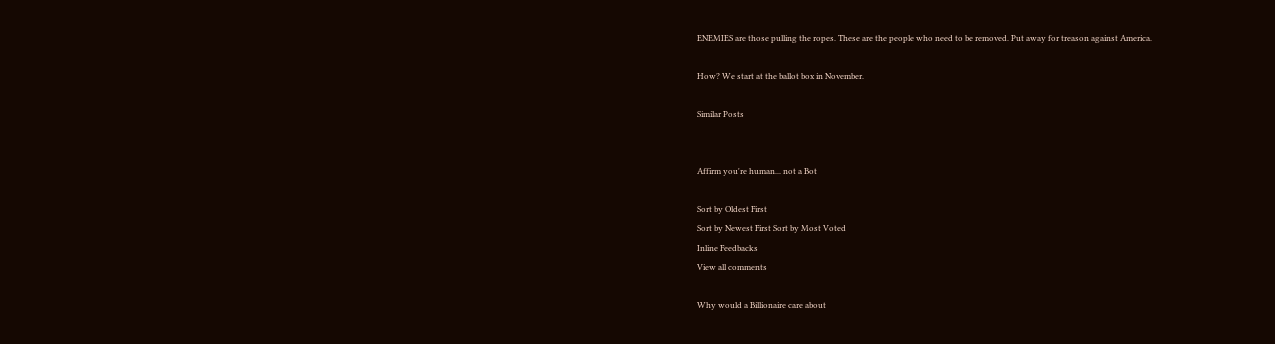ENEMIES are those pulling the ropes. These are the people who need to be removed. Put away for treason against America.

How? We start at the ballot box in November.

Similar Posts


Affirm you're human... not a Bot

Sort by Oldest First
Sort by Newest First Sort by Most Voted
Inline Feedbacks
View all comments

Why would a Billionaire care about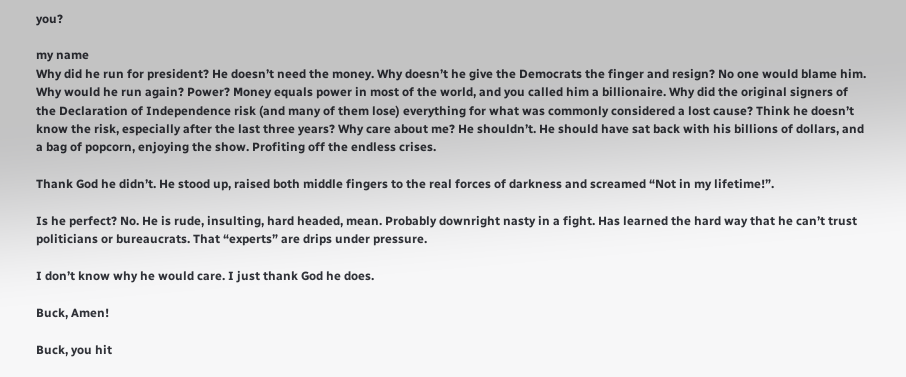you?

my name
Why did he run for president? He doesn’t need the money. Why doesn’t he give the Democrats the finger and resign? No one would blame him. Why would he run again? Power? Money equals power in most of the world, and you called him a billionaire. Why did the original signers of the Declaration of Independence risk (and many of them lose) everything for what was commonly considered a lost cause? Think he doesn’t know the risk, especially after the last three years? Why care about me? He shouldn’t. He should have sat back with his billions of dollars, and a bag of popcorn, enjoying the show. Profiting off the endless crises.

Thank God he didn’t. He stood up, raised both middle fingers to the real forces of darkness and screamed “Not in my lifetime!”.

Is he perfect? No. He is rude, insulting, hard headed, mean. Probably downright nasty in a fight. Has learned the hard way that he can’t trust politicians or bureaucrats. That “experts” are drips under pressure.

I don’t know why he would care. I just thank God he does.

Buck, Amen!

Buck, you hit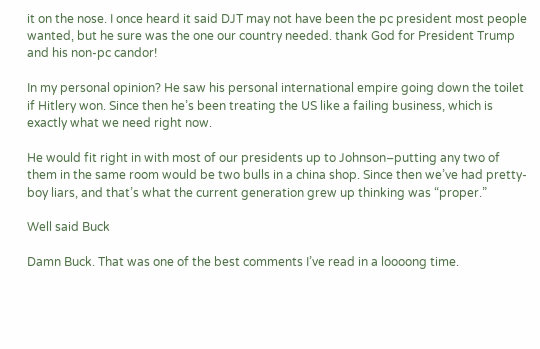it on the nose. I once heard it said DJT may not have been the pc president most people wanted, but he sure was the one our country needed. thank God for President Trump and his non-pc candor!

In my personal opinion? He saw his personal international empire going down the toilet if Hitlery won. Since then he’s been treating the US like a failing business, which is exactly what we need right now.

He would fit right in with most of our presidents up to Johnson–putting any two of them in the same room would be two bulls in a china shop. Since then we’ve had pretty-boy liars, and that’s what the current generation grew up thinking was “proper.”

Well said Buck

Damn Buck. That was one of the best comments I’ve read in a loooong time.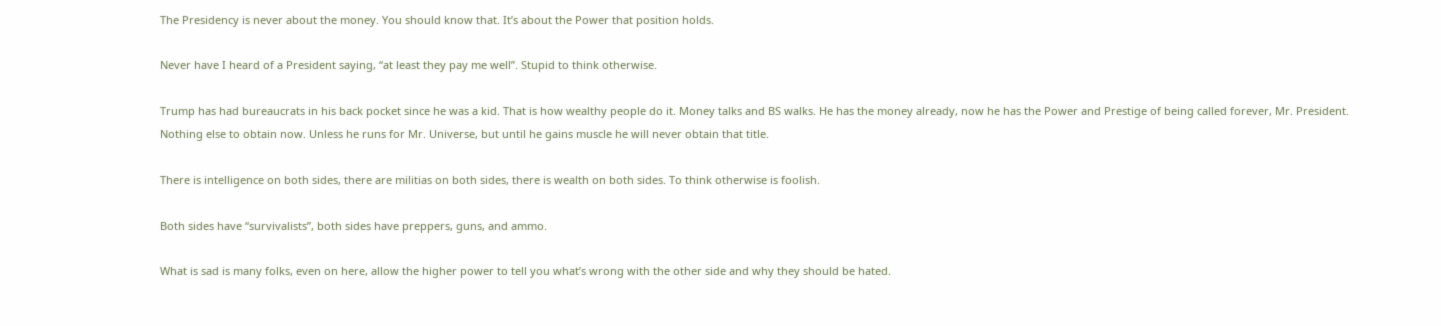The Presidency is never about the money. You should know that. It’s about the Power that position holds.

Never have I heard of a President saying, “at least they pay me well”. Stupid to think otherwise.

Trump has had bureaucrats in his back pocket since he was a kid. That is how wealthy people do it. Money talks and BS walks. He has the money already, now he has the Power and Prestige of being called forever, Mr. President. Nothing else to obtain now. Unless he runs for Mr. Universe, but until he gains muscle he will never obtain that title.

There is intelligence on both sides, there are militias on both sides, there is wealth on both sides. To think otherwise is foolish.

Both sides have “survivalists”, both sides have preppers, guns, and ammo.

What is sad is many folks, even on here, allow the higher power to tell you what’s wrong with the other side and why they should be hated.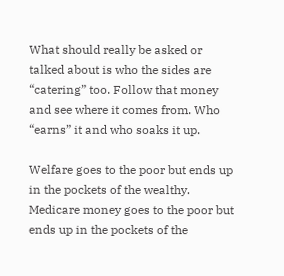What should really be asked or talked about is who the sides are “catering” too. Follow that money and see where it comes from. Who “earns” it and who soaks it up.

Welfare goes to the poor but ends up in the pockets of the wealthy.
Medicare money goes to the poor but ends up in the pockets of the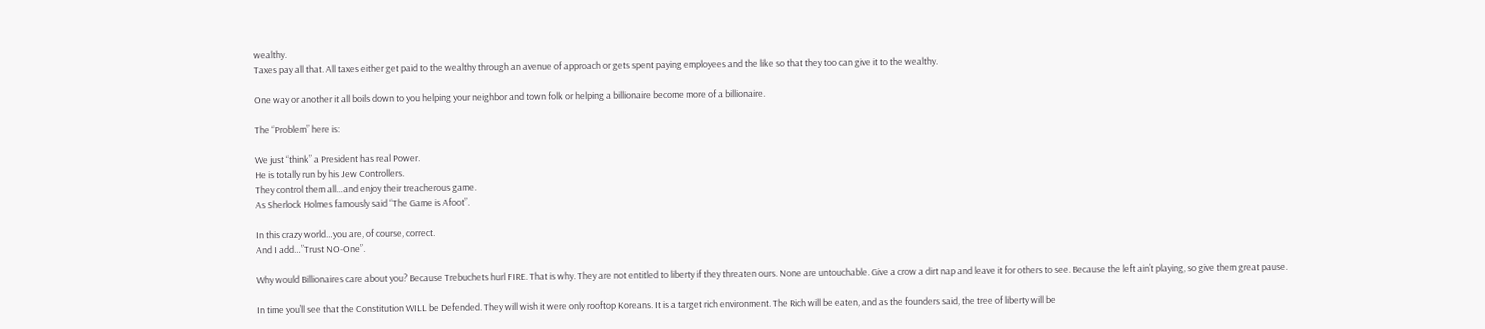wealthy.
Taxes pay all that. All taxes either get paid to the wealthy through an avenue of approach or gets spent paying employees and the like so that they too can give it to the wealthy.

One way or another it all boils down to you helping your neighbor and town folk or helping a billionaire become more of a billionaire.

The “Problem” here is:

We just “think” a President has real Power.
He is totally run by his Jew Controllers.
They control them all…and enjoy their treacherous game.
As Sherlock Holmes famously said “The Game is Afoot”.

In this crazy world…you are, of course, correct.
And I add…”Trust NO-One”.

Why would Billionaires care about you? Because Trebuchets hurl FIRE. That is why. They are not entitled to liberty if they threaten ours. None are untouchable. Give a crow a dirt nap and leave it for others to see. Because the left ain’t playing, so give them great pause.

In time you’ll see that the Constitution WILL be Defended. They will wish it were only rooftop Koreans. It is a target rich environment. The Rich will be eaten, and as the founders said, the tree of liberty will be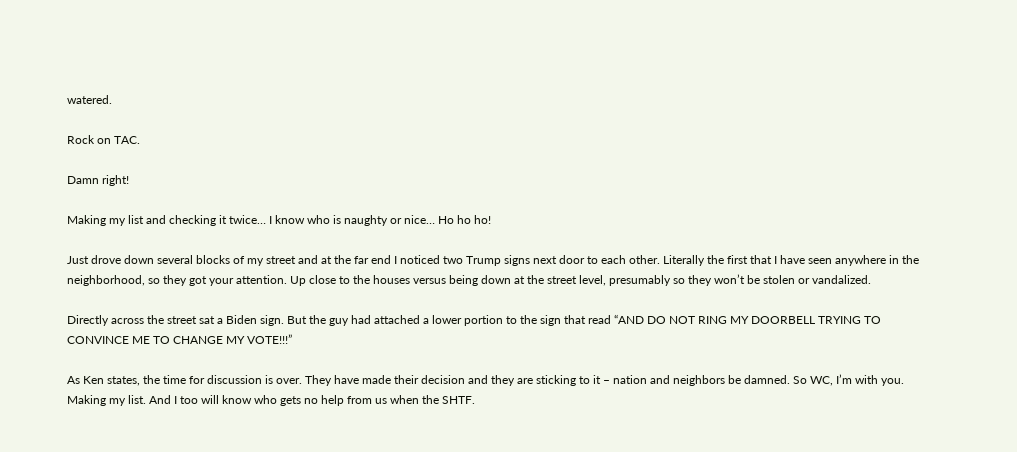watered.

Rock on TAC.

Damn right!

Making my list and checking it twice… I know who is naughty or nice… Ho ho ho!

Just drove down several blocks of my street and at the far end I noticed two Trump signs next door to each other. Literally the first that I have seen anywhere in the neighborhood, so they got your attention. Up close to the houses versus being down at the street level, presumably so they won’t be stolen or vandalized.

Directly across the street sat a Biden sign. But the guy had attached a lower portion to the sign that read “AND DO NOT RING MY DOORBELL TRYING TO CONVINCE ME TO CHANGE MY VOTE!!!”

As Ken states, the time for discussion is over. They have made their decision and they are sticking to it – nation and neighbors be damned. So WC, I’m with you. Making my list. And I too will know who gets no help from us when the SHTF.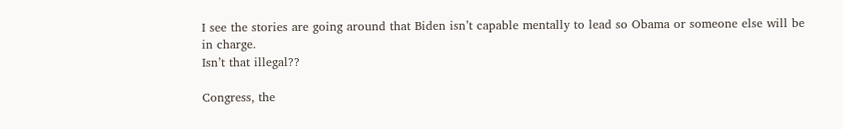I see the stories are going around that Biden isn’t capable mentally to lead so Obama or someone else will be in charge.
Isn’t that illegal??

Congress, the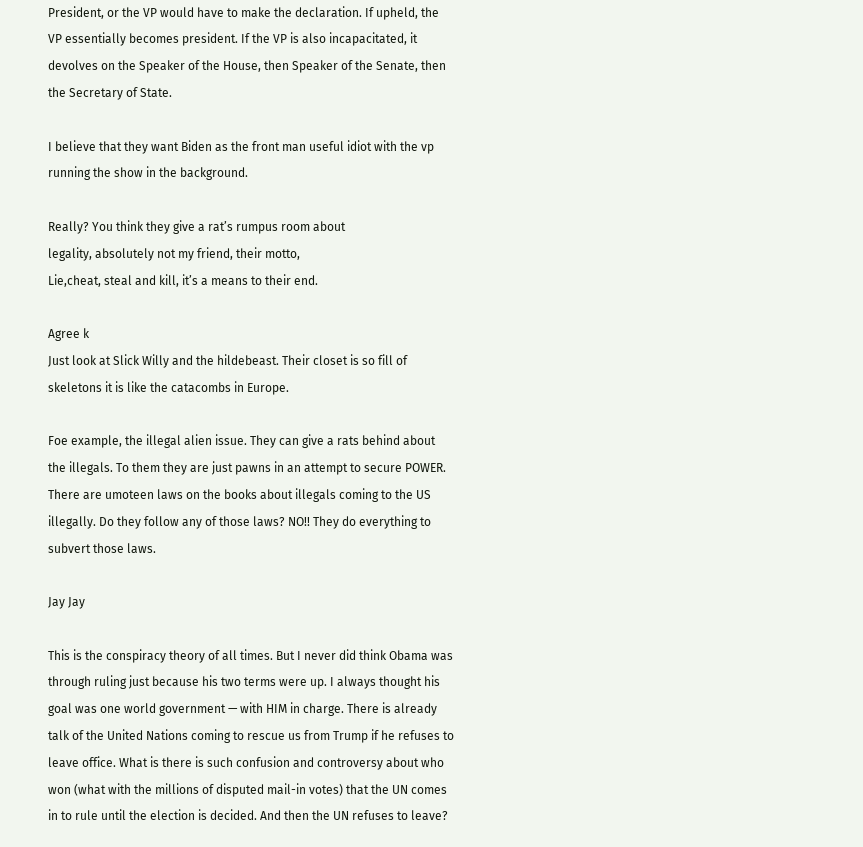President, or the VP would have to make the declaration. If upheld, the VP essentially becomes president. If the VP is also incapacitated, it devolves on the Speaker of the House, then Speaker of the Senate, then the Secretary of State.

I believe that they want Biden as the front man useful idiot with the vp running the show in the background.

Really? You think they give a rat’s rumpus room about
legality, absolutely not my friend, their motto,
Lie,cheat, steal and kill, it’s a means to their end.

Agree k
Just look at Slick Willy and the hildebeast. Their closet is so fill of skeletons it is like the catacombs in Europe.

Foe example, the illegal alien issue. They can give a rats behind about the illegals. To them they are just pawns in an attempt to secure POWER. There are umoteen laws on the books about illegals coming to the US illegally. Do they follow any of those laws? NO!! They do everything to subvert those laws.

Jay Jay

This is the conspiracy theory of all times. But I never did think Obama was through ruling just because his two terms were up. I always thought his goal was one world government — with HIM in charge. There is already talk of the United Nations coming to rescue us from Trump if he refuses to leave office. What is there is such confusion and controversy about who won (what with the millions of disputed mail-in votes) that the UN comes in to rule until the election is decided. And then the UN refuses to leave?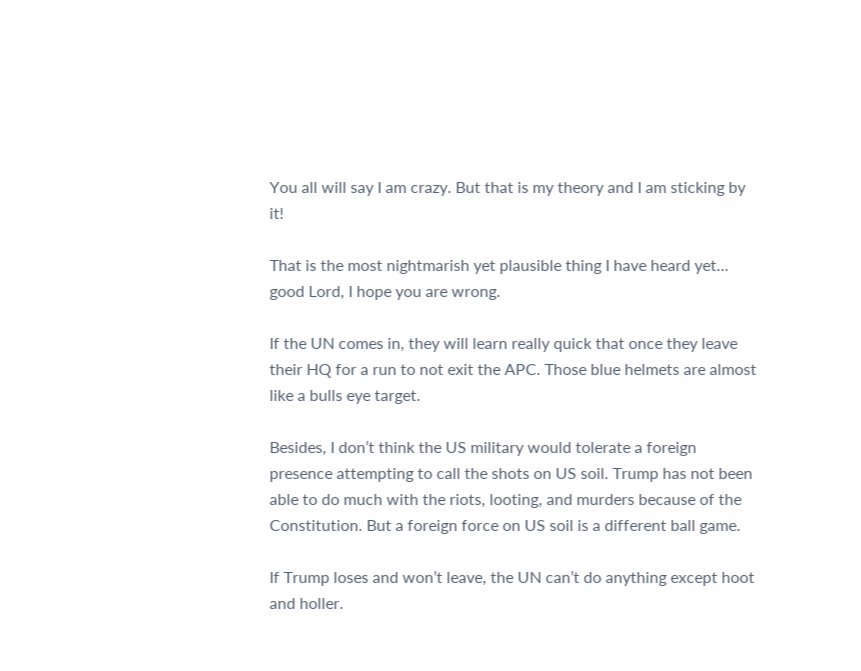You all will say I am crazy. But that is my theory and I am sticking by it!

That is the most nightmarish yet plausible thing I have heard yet…
good Lord, I hope you are wrong.

If the UN comes in, they will learn really quick that once they leave their HQ for a run to not exit the APC. Those blue helmets are almost like a bulls eye target.

Besides, I don’t think the US military would tolerate a foreign presence attempting to call the shots on US soil. Trump has not been able to do much with the riots, looting, and murders because of the Constitution. But a foreign force on US soil is a different ball game.

If Trump loses and won’t leave, the UN can’t do anything except hoot and holler.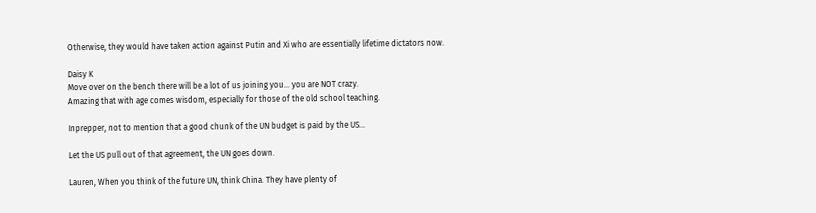Otherwise, they would have taken action against Putin and Xi who are essentially lifetime dictators now.

Daisy K
Move over on the bench there will be a lot of us joining you… you are NOT crazy.
Amazing that with age comes wisdom, especially for those of the old school teaching.

Inprepper, not to mention that a good chunk of the UN budget is paid by the US…

Let the US pull out of that agreement, the UN goes down.

Lauren, When you think of the future UN, think China. They have plenty of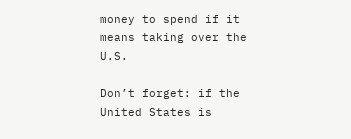money to spend if it means taking over the U.S.

Don’t forget: if the United States is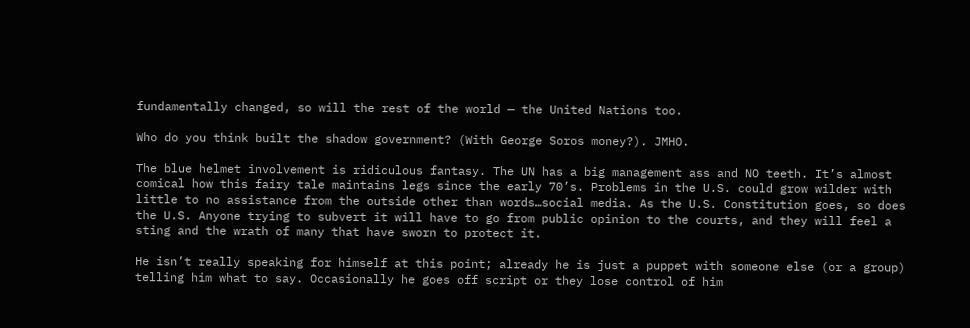fundamentally changed, so will the rest of the world — the United Nations too.

Who do you think built the shadow government? (With George Soros money?). JMHO.

The blue helmet involvement is ridiculous fantasy. The UN has a big management ass and NO teeth. It’s almost comical how this fairy tale maintains legs since the early 70’s. Problems in the U.S. could grow wilder with little to no assistance from the outside other than words…social media. As the U.S. Constitution goes, so does the U.S. Anyone trying to subvert it will have to go from public opinion to the courts, and they will feel a sting and the wrath of many that have sworn to protect it.

He isn’t really speaking for himself at this point; already he is just a puppet with someone else (or a group) telling him what to say. Occasionally he goes off script or they lose control of him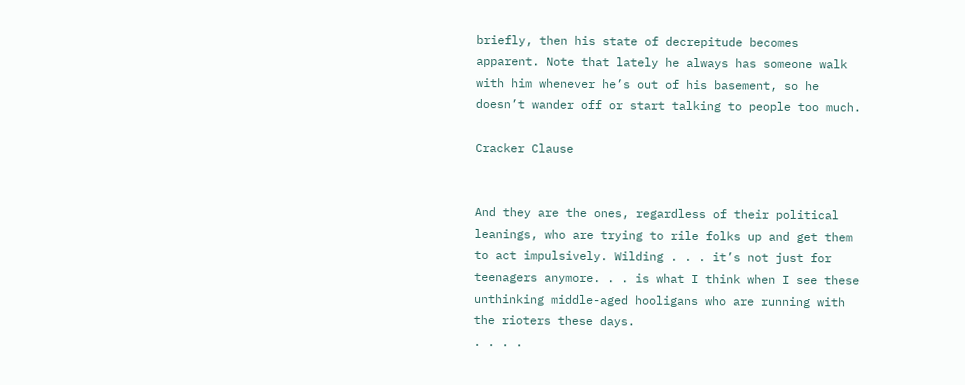briefly, then his state of decrepitude becomes apparent. Note that lately he always has someone walk with him whenever he’s out of his basement, so he doesn’t wander off or start talking to people too much.

Cracker Clause


And they are the ones, regardless of their political leanings, who are trying to rile folks up and get them to act impulsively. Wilding . . . it’s not just for teenagers anymore. . . is what I think when I see these unthinking middle-aged hooligans who are running with the rioters these days.
. . . .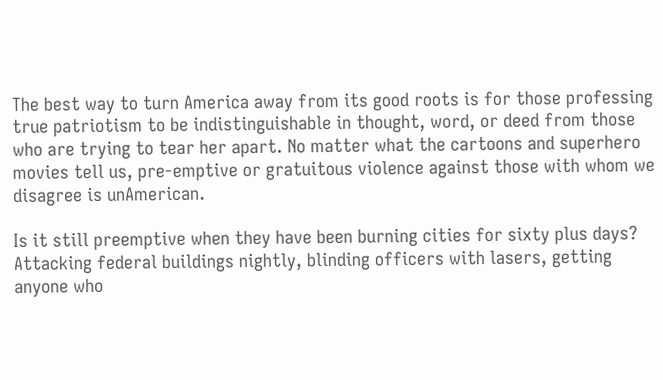The best way to turn America away from its good roots is for those professing true patriotism to be indistinguishable in thought, word, or deed from those who are trying to tear her apart. No matter what the cartoons and superhero movies tell us, pre-emptive or gratuitous violence against those with whom we disagree is unAmerican.

Is it still preemptive when they have been burning cities for sixty plus days? Attacking federal buildings nightly, blinding officers with lasers, getting anyone who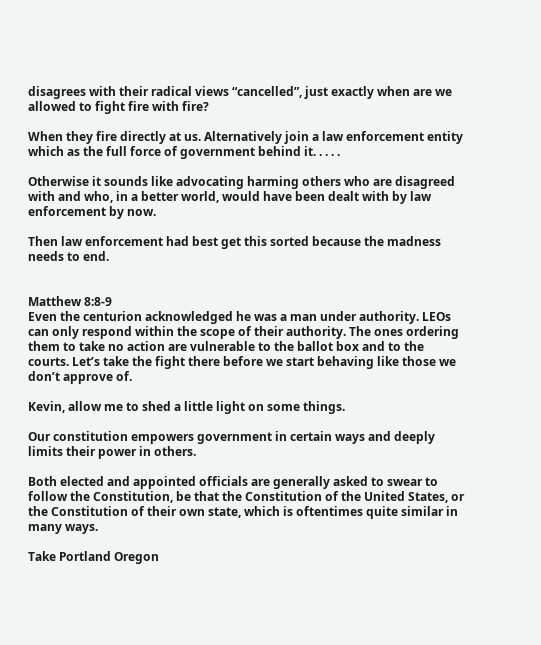disagrees with their radical views “cancelled”, just exactly when are we allowed to fight fire with fire?

When they fire directly at us. Alternatively join a law enforcement entity which as the full force of government behind it. . . . .

Otherwise it sounds like advocating harming others who are disagreed with and who, in a better world, would have been dealt with by law enforcement by now.

Then law enforcement had best get this sorted because the madness needs to end.


Matthew 8:8-9
Even the centurion acknowledged he was a man under authority. LEOs can only respond within the scope of their authority. The ones ordering them to take no action are vulnerable to the ballot box and to the courts. Let’s take the fight there before we start behaving like those we don’t approve of.

Kevin, allow me to shed a little light on some things.

Our constitution empowers government in certain ways and deeply limits their power in others.

Both elected and appointed officials are generally asked to swear to follow the Constitution, be that the Constitution of the United States, or the Constitution of their own state, which is oftentimes quite similar in many ways.

Take Portland Oregon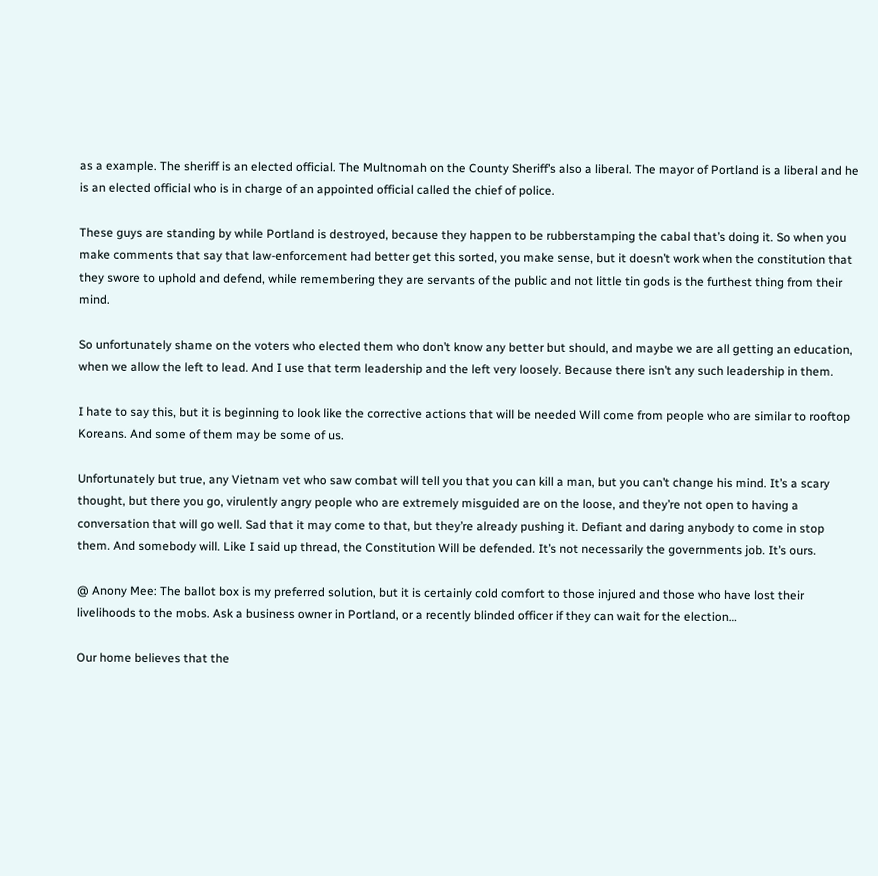as a example. The sheriff is an elected official. The Multnomah on the County Sheriff’s also a liberal. The mayor of Portland is a liberal and he is an elected official who is in charge of an appointed official called the chief of police.

These guys are standing by while Portland is destroyed, because they happen to be rubberstamping the cabal that’s doing it. So when you make comments that say that law-enforcement had better get this sorted, you make sense, but it doesn’t work when the constitution that they swore to uphold and defend, while remembering they are servants of the public and not little tin gods is the furthest thing from their mind.

So unfortunately shame on the voters who elected them who don’t know any better but should, and maybe we are all getting an education, when we allow the left to lead. And I use that term leadership and the left very loosely. Because there isn’t any such leadership in them.

I hate to say this, but it is beginning to look like the corrective actions that will be needed Will come from people who are similar to rooftop Koreans. And some of them may be some of us.

Unfortunately but true, any Vietnam vet who saw combat will tell you that you can kill a man, but you can’t change his mind. It’s a scary thought, but there you go, virulently angry people who are extremely misguided are on the loose, and they’re not open to having a conversation that will go well. Sad that it may come to that, but they’re already pushing it. Defiant and daring anybody to come in stop them. And somebody will. Like I said up thread, the Constitution Will be defended. It’s not necessarily the governments job. It’s ours.

@ Anony Mee: The ballot box is my preferred solution, but it is certainly cold comfort to those injured and those who have lost their livelihoods to the mobs. Ask a business owner in Portland, or a recently blinded officer if they can wait for the election…

Our home believes that the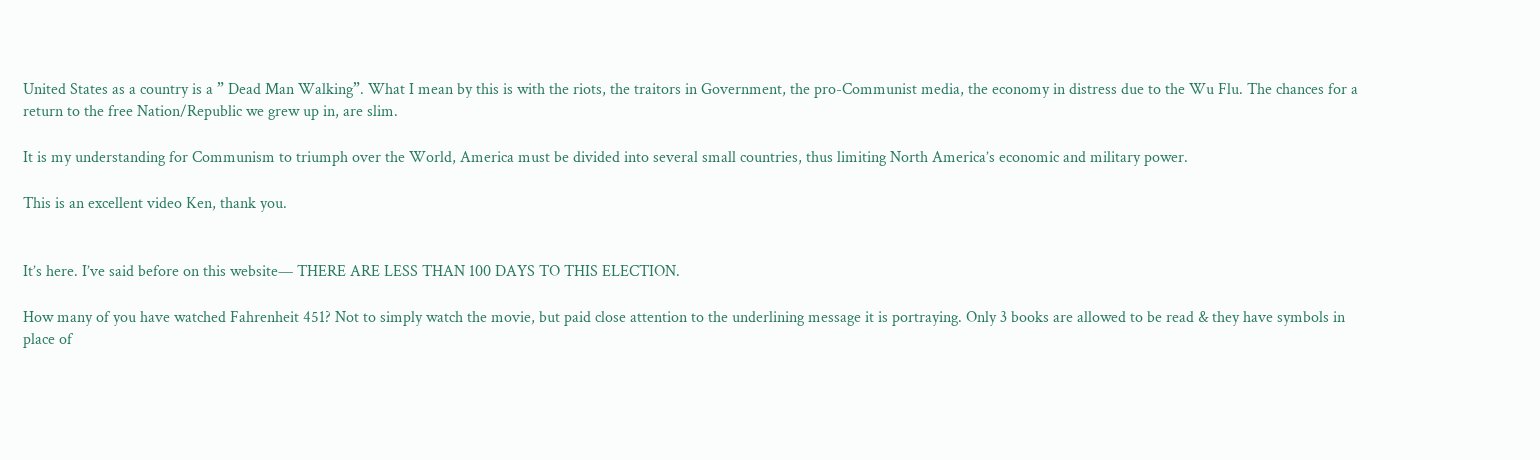United States as a country is a ” Dead Man Walking”. What I mean by this is with the riots, the traitors in Government, the pro-Communist media, the economy in distress due to the Wu Flu. The chances for a return to the free Nation/Republic we grew up in, are slim.

It is my understanding for Communism to triumph over the World, America must be divided into several small countries, thus limiting North America’s economic and military power.

This is an excellent video Ken, thank you.


It’s here. I’ve said before on this website— THERE ARE LESS THAN 100 DAYS TO THIS ELECTION.

How many of you have watched Fahrenheit 451? Not to simply watch the movie, but paid close attention to the underlining message it is portraying. Only 3 books are allowed to be read & they have symbols in place of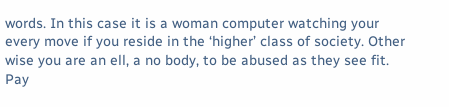words. In this case it is a woman computer watching your every move if you reside in the ‘higher’ class of society. Other wise you are an ell, a no body, to be abused as they see fit.
Pay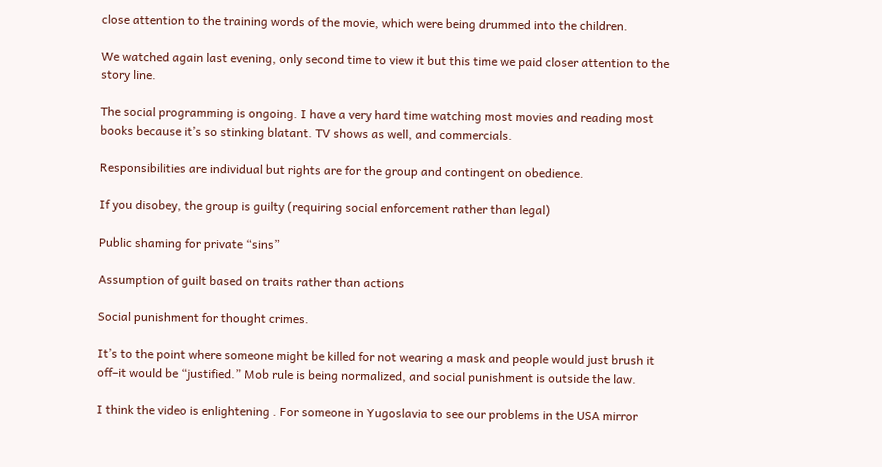close attention to the training words of the movie, which were being drummed into the children.

We watched again last evening, only second time to view it but this time we paid closer attention to the story line.

The social programming is ongoing. I have a very hard time watching most movies and reading most books because it’s so stinking blatant. TV shows as well, and commercials.

Responsibilities are individual but rights are for the group and contingent on obedience.

If you disobey, the group is guilty (requiring social enforcement rather than legal)

Public shaming for private “sins”

Assumption of guilt based on traits rather than actions

Social punishment for thought crimes.

It’s to the point where someone might be killed for not wearing a mask and people would just brush it off–it would be “justified.” Mob rule is being normalized, and social punishment is outside the law.

I think the video is enlightening . For someone in Yugoslavia to see our problems in the USA mirror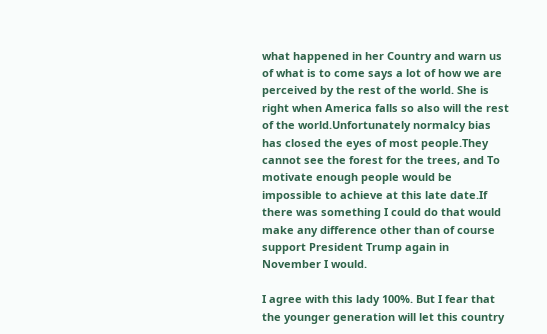what happened in her Country and warn us of what is to come says a lot of how we are perceived by the rest of the world. She is right when America falls so also will the rest of the world.Unfortunately normalcy bias has closed the eyes of most people.They cannot see the forest for the trees, and To motivate enough people would be impossible to achieve at this late date.If there was something I could do that would make any difference other than of course support President Trump again in November I would.

I agree with this lady 100%. But I fear that the younger generation will let this country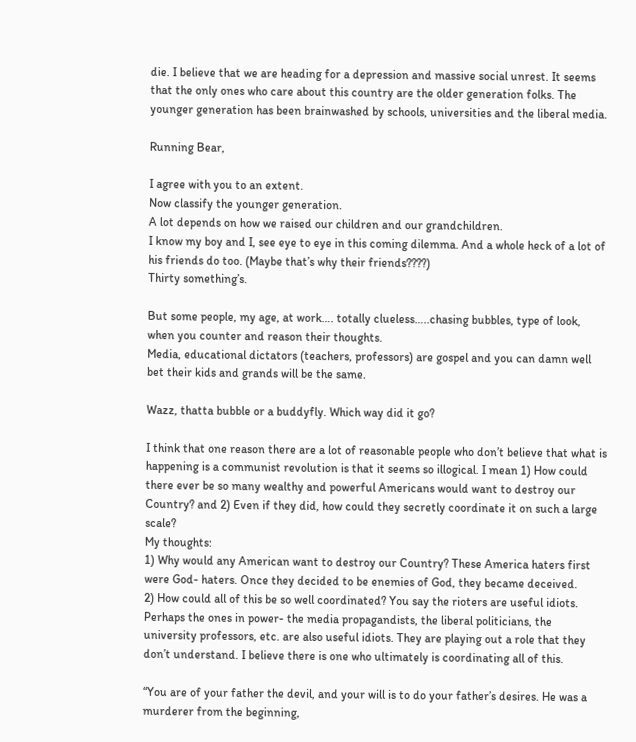die. I believe that we are heading for a depression and massive social unrest. It seems that the only ones who care about this country are the older generation folks. The younger generation has been brainwashed by schools, universities and the liberal media.

Running Bear,

I agree with you to an extent.
Now classify the younger generation.
A lot depends on how we raised our children and our grandchildren.
I know my boy and I, see eye to eye in this coming dilemma. And a whole heck of a lot of his friends do too. (Maybe that’s why their friends????)
Thirty something’s.

But some people, my age, at work…. totally clueless…..chasing bubbles, type of look, when you counter and reason their thoughts.
Media, educational dictators (teachers, professors) are gospel and you can damn well bet their kids and grands will be the same.

Wazz, thatta bubble or a buddyfly. Which way did it go?

I think that one reason there are a lot of reasonable people who don’t believe that what is happening is a communist revolution is that it seems so illogical. I mean 1) How could there ever be so many wealthy and powerful Americans would want to destroy our Country? and 2) Even if they did, how could they secretly coordinate it on such a large scale?
My thoughts:
1) Why would any American want to destroy our Country? These America haters first were God- haters. Once they decided to be enemies of God, they became deceived.
2) How could all of this be so well coordinated? You say the rioters are useful idiots. Perhaps the ones in power- the media propagandists, the liberal politicians, the university professors, etc. are also useful idiots. They are playing out a role that they don’t understand. I believe there is one who ultimately is coordinating all of this.

“You are of your father the devil, and your will is to do your father’s desires. He was a murderer from the beginning,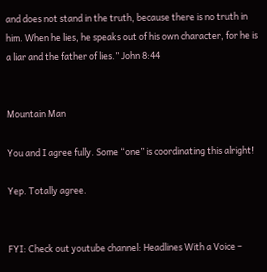and does not stand in the truth, because there is no truth in him. When he lies, he speaks out of his own character, for he is a liar and the father of lies.” John 8:44


Mountain Man

You and I agree fully. Some “one” is coordinating this alright!

Yep. Totally agree.


FYI: Check out youtube channel: Headlines With a Voice –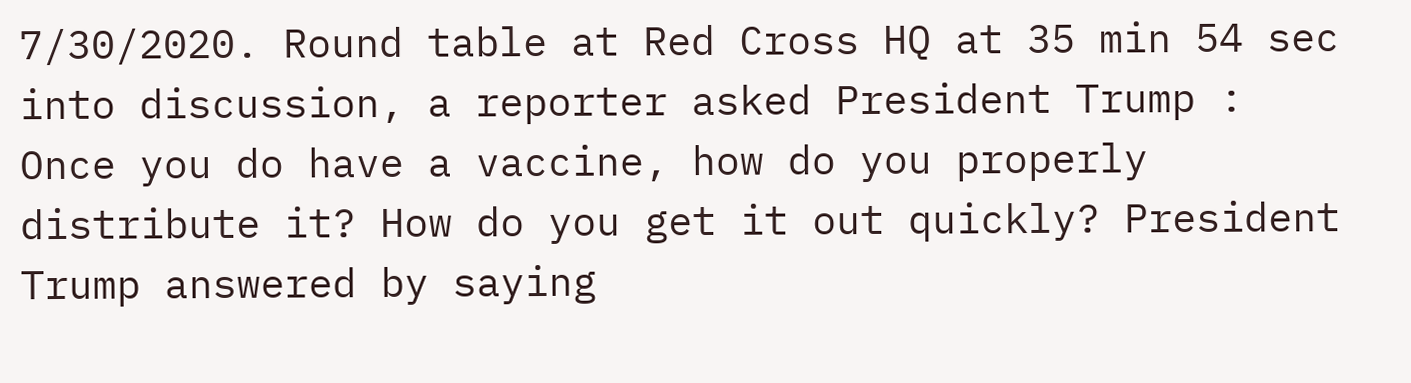7/30/2020. Round table at Red Cross HQ at 35 min 54 sec into discussion, a reporter asked President Trump : Once you do have a vaccine, how do you properly distribute it? How do you get it out quickly? President Trump answered by saying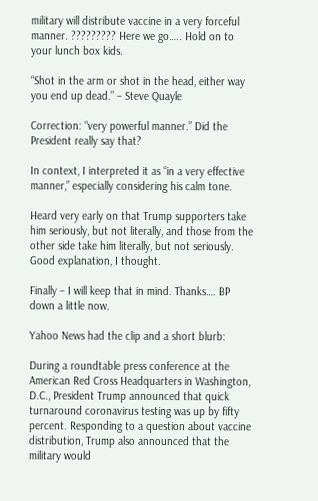military will distribute vaccine in a very forceful manner. ????????? Here we go….. Hold on to your lunch box kids.

“Shot in the arm or shot in the head, either way you end up dead.” – Steve Quayle

Correction: “very powerful manner.” Did the President really say that?

In context, I interpreted it as “in a very effective manner,” especially considering his calm tone.

Heard very early on that Trump supporters take him seriously, but not literally, and those from the other side take him literally, but not seriously. Good explanation, I thought.

Finally – I will keep that in mind. Thanks…. BP down a little now.

Yahoo News had the clip and a short blurb:

During a roundtable press conference at the American Red Cross Headquarters in Washington, D.C., President Trump announced that quick turnaround coronavirus testing was up by fifty percent. Responding to a question about vaccine distribution, Trump also announced that the military would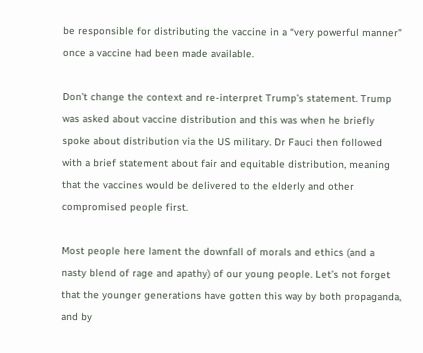be responsible for distributing the vaccine in a “very powerful manner” once a vaccine had been made available.

Don’t change the context and re-interpret Trump’s statement. Trump was asked about vaccine distribution and this was when he briefly spoke about distribution via the US military. Dr Fauci then followed with a brief statement about fair and equitable distribution, meaning that the vaccines would be delivered to the elderly and other compromised people first.

Most people here lament the downfall of morals and ethics (and a nasty blend of rage and apathy) of our young people. Let’s not forget that the younger generations have gotten this way by both propaganda, and by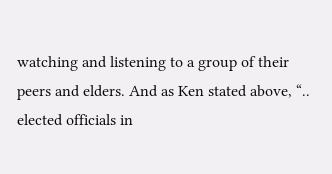watching and listening to a group of their peers and elders. And as Ken stated above, “.. elected officials in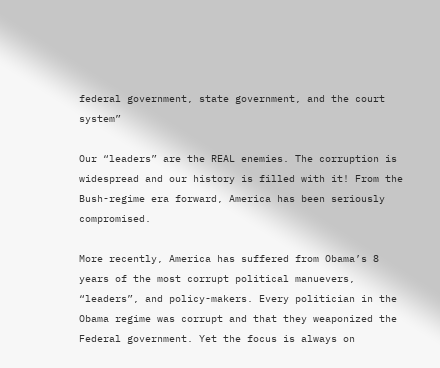federal government, state government, and the court system”

Our “leaders” are the REAL enemies. The corruption is widespread and our history is filled with it! From the Bush-regime era forward, America has been seriously compromised.

More recently, America has suffered from Obama’s 8 years of the most corrupt political manuevers, “leaders”, and policy-makers. Every politician in the Obama regime was corrupt and that they weaponized the Federal government. Yet the focus is always on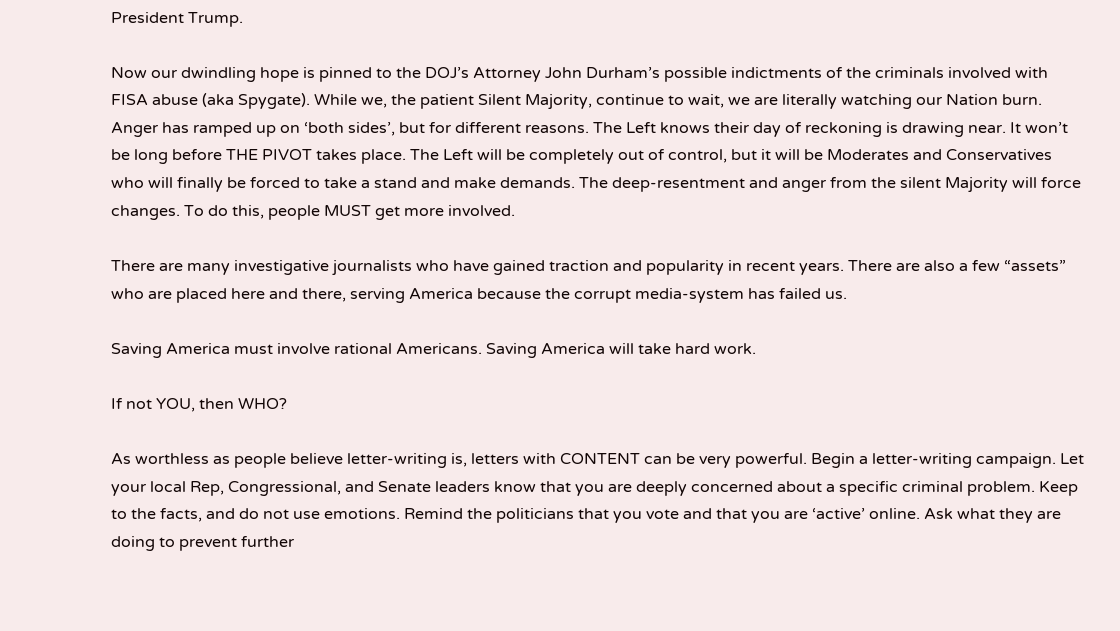President Trump.

Now our dwindling hope is pinned to the DOJ’s Attorney John Durham’s possible indictments of the criminals involved with FISA abuse (aka Spygate). While we, the patient Silent Majority, continue to wait, we are literally watching our Nation burn. Anger has ramped up on ‘both sides’, but for different reasons. The Left knows their day of reckoning is drawing near. It won’t be long before THE PIVOT takes place. The Left will be completely out of control, but it will be Moderates and Conservatives who will finally be forced to take a stand and make demands. The deep-resentment and anger from the silent Majority will force changes. To do this, people MUST get more involved.

There are many investigative journalists who have gained traction and popularity in recent years. There are also a few “assets” who are placed here and there, serving America because the corrupt media-system has failed us.

Saving America must involve rational Americans. Saving America will take hard work.

If not YOU, then WHO?

As worthless as people believe letter-writing is, letters with CONTENT can be very powerful. Begin a letter-writing campaign. Let your local Rep, Congressional, and Senate leaders know that you are deeply concerned about a specific criminal problem. Keep to the facts, and do not use emotions. Remind the politicians that you vote and that you are ‘active’ online. Ask what they are doing to prevent further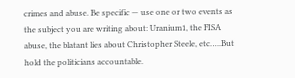crimes and abuse. Be specific — use one or two events as the subject you are writing about: Uranium1, the FISA abuse, the blatant lies about Christopher Steele, etc…..But hold the politicians accountable.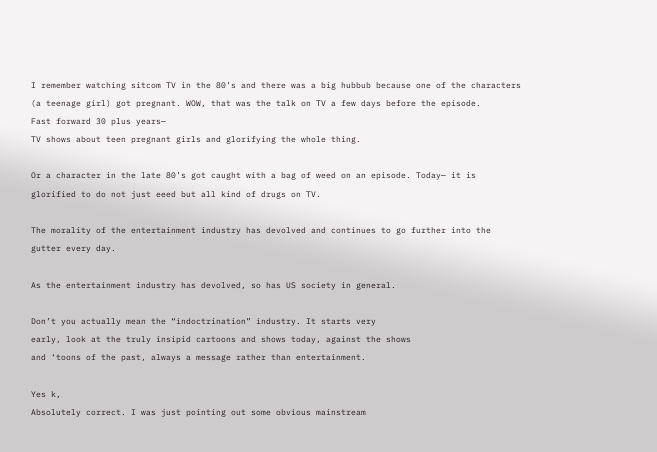I remember watching sitcom TV in the 80’s and there was a big hubbub because one of the characters (a teenage girl) got pregnant. WOW, that was the talk on TV a few days before the episode.
Fast forward 30 plus years—
TV shows about teen pregnant girls and glorifying the whole thing.

Or a character in the late 80’s got caught with a bag of weed on an episode. Today— it is glorified to do not just eeed but all kind of drugs on TV.

The morality of the entertainment industry has devolved and continues to go further into the gutter every day.

As the entertainment industry has devolved, so has US society in general.

Don’t you actually mean the “indoctrination” industry. It starts very
early, look at the truly insipid cartoons and shows today, against the shows
and ‘toons of the past, always a message rather than entertainment.

Yes k,
Absolutely correct. I was just pointing out some obvious mainstream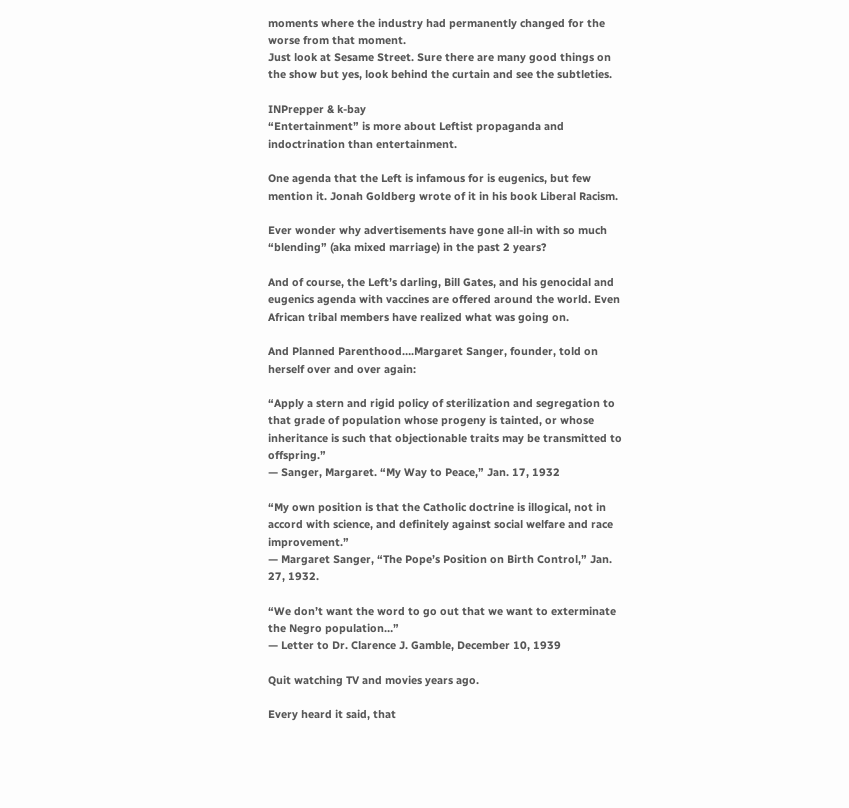moments where the industry had permanently changed for the worse from that moment.
Just look at Sesame Street. Sure there are many good things on the show but yes, look behind the curtain and see the subtleties.

INPrepper & k-bay
“Entertainment” is more about Leftist propaganda and indoctrination than entertainment.

One agenda that the Left is infamous for is eugenics, but few mention it. Jonah Goldberg wrote of it in his book Liberal Racism.

Ever wonder why advertisements have gone all-in with so much “blending” (aka mixed marriage) in the past 2 years?

And of course, the Left’s darling, Bill Gates, and his genocidal and eugenics agenda with vaccines are offered around the world. Even African tribal members have realized what was going on.

And Planned Parenthood….Margaret Sanger, founder, told on herself over and over again:

“Apply a stern and rigid policy of sterilization and segregation to that grade of population whose progeny is tainted, or whose inheritance is such that objectionable traits may be transmitted to offspring.”
— Sanger, Margaret. “My Way to Peace,” Jan. 17, 1932

“My own position is that the Catholic doctrine is illogical, not in accord with science, and definitely against social welfare and race improvement.”
— Margaret Sanger, “The Pope’s Position on Birth Control,” Jan. 27, 1932.

“We don’t want the word to go out that we want to exterminate the Negro population…”
— Letter to Dr. Clarence J. Gamble, December 10, 1939

Quit watching TV and movies years ago.

Every heard it said, that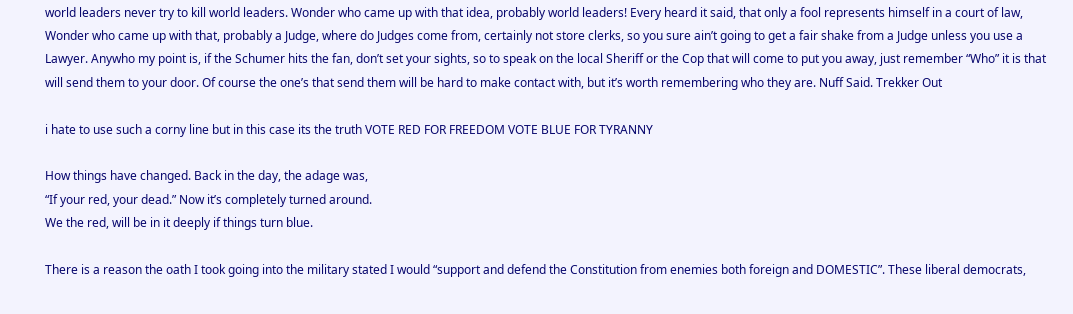world leaders never try to kill world leaders. Wonder who came up with that idea, probably world leaders! Every heard it said, that only a fool represents himself in a court of law, Wonder who came up with that, probably a Judge, where do Judges come from, certainly not store clerks, so you sure ain’t going to get a fair shake from a Judge unless you use a Lawyer. Anywho my point is, if the Schumer hits the fan, don’t set your sights, so to speak on the local Sheriff or the Cop that will come to put you away, just remember “Who” it is that will send them to your door. Of course the one’s that send them will be hard to make contact with, but it’s worth remembering who they are. Nuff Said. Trekker Out

i hate to use such a corny line but in this case its the truth VOTE RED FOR FREEDOM VOTE BLUE FOR TYRANNY

How things have changed. Back in the day, the adage was,
“If your red, your dead.” Now it’s completely turned around.
We the red, will be in it deeply if things turn blue.

There is a reason the oath I took going into the military stated I would “support and defend the Constitution from enemies both foreign and DOMESTIC”. These liberal democrats,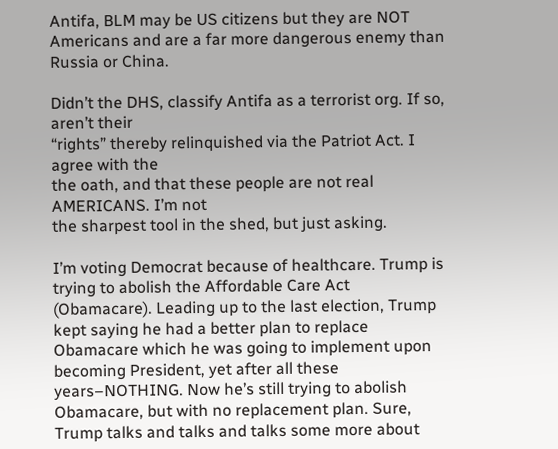Antifa, BLM may be US citizens but they are NOT Americans and are a far more dangerous enemy than Russia or China.

Didn’t the DHS, classify Antifa as a terrorist org. If so, aren’t their
“rights” thereby relinquished via the Patriot Act. I agree with the
the oath, and that these people are not real AMERICANS. I’m not
the sharpest tool in the shed, but just asking.

I’m voting Democrat because of healthcare. Trump is trying to abolish the Affordable Care Act (Obamacare). Leading up to the last election, Trump kept saying he had a better plan to replace Obamacare which he was going to implement upon becoming President, yet after all these years–NOTHING. Now he’s still trying to abolish Obamacare, but with no replacement plan. Sure, Trump talks and talks and talks some more about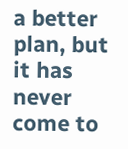a better plan, but it has never come to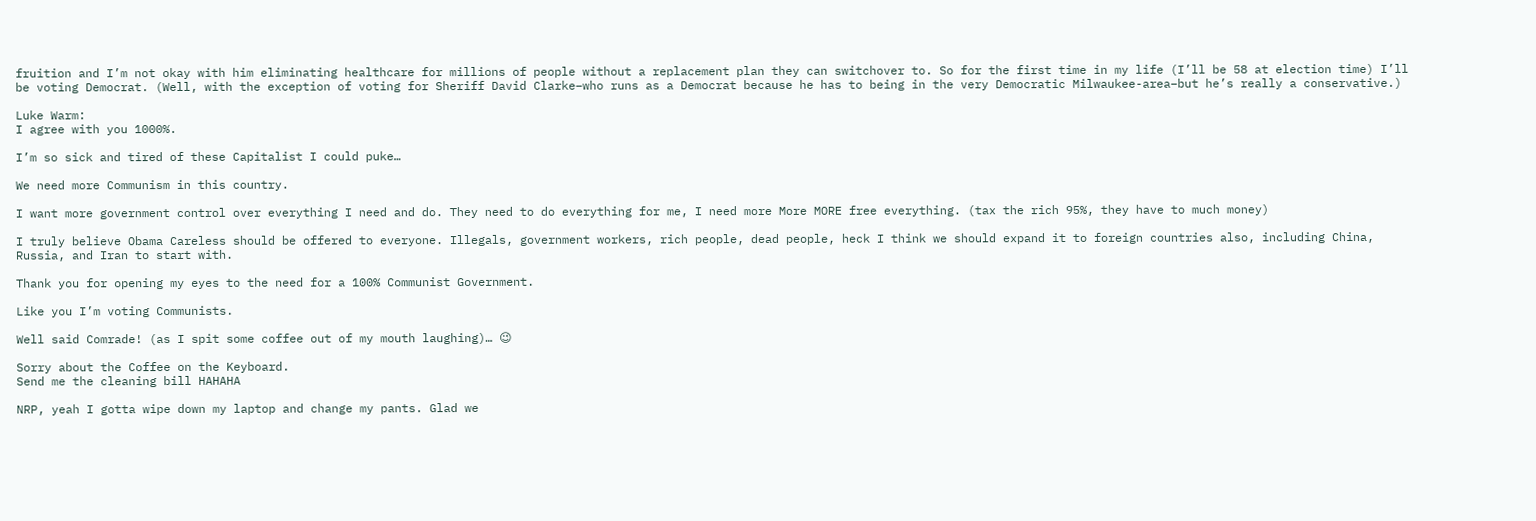fruition and I’m not okay with him eliminating healthcare for millions of people without a replacement plan they can switchover to. So for the first time in my life (I’ll be 58 at election time) I’ll be voting Democrat. (Well, with the exception of voting for Sheriff David Clarke–who runs as a Democrat because he has to being in the very Democratic Milwaukee-area–but he’s really a conservative.)

Luke Warm:
I agree with you 1000%.

I’m so sick and tired of these Capitalist I could puke…

We need more Communism in this country.

I want more government control over everything I need and do. They need to do everything for me, I need more More MORE free everything. (tax the rich 95%, they have to much money)

I truly believe Obama Careless should be offered to everyone. Illegals, government workers, rich people, dead people, heck I think we should expand it to foreign countries also, including China, Russia, and Iran to start with.

Thank you for opening my eyes to the need for a 100% Communist Government.

Like you I’m voting Communists.

Well said Comrade! (as I spit some coffee out of my mouth laughing)… 😉

Sorry about the Coffee on the Keyboard.
Send me the cleaning bill HAHAHA

NRP, yeah I gotta wipe down my laptop and change my pants. Glad we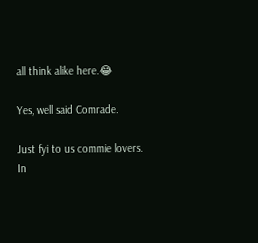all think alike here.😂

Yes, well said Comrade.

Just fyi to us commie lovers. In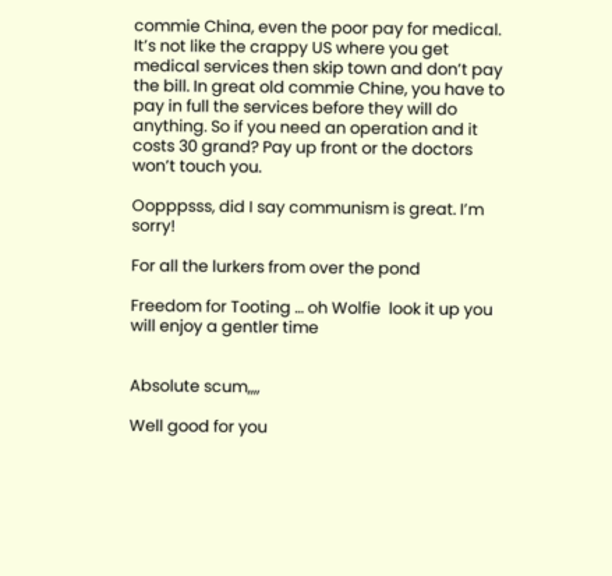commie China, even the poor pay for medical. It’s not like the crappy US where you get medical services then skip town and don’t pay the bill. In great old commie Chine, you have to pay in full the services before they will do anything. So if you need an operation and it costs 30 grand? Pay up front or the doctors won’t touch you.

Oopppsss, did I say communism is great. I’m sorry!

For all the lurkers from over the pond

Freedom for Tooting … oh Wolfie  look it up you will enjoy a gentler time


Absolute scum,,,,

Well good for you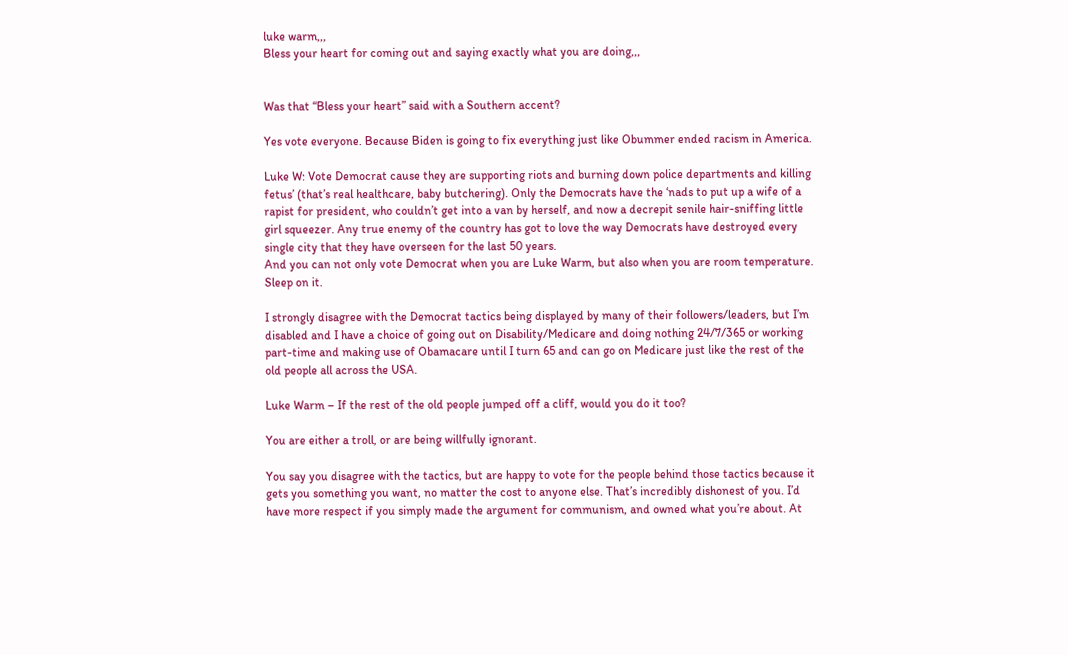luke warm,,,
Bless your heart for coming out and saying exactly what you are doing,,,


Was that “Bless your heart” said with a Southern accent?

Yes vote everyone. Because Biden is going to fix everything just like Obummer ended racism in America.

Luke W: Vote Democrat cause they are supporting riots and burning down police departments and killing fetus’ (that’s real healthcare, baby butchering). Only the Democrats have the ‘nads to put up a wife of a rapist for president, who couldn’t get into a van by herself, and now a decrepit senile hair-sniffing little girl squeezer. Any true enemy of the country has got to love the way Democrats have destroyed every single city that they have overseen for the last 50 years.
And you can not only vote Democrat when you are Luke Warm, but also when you are room temperature.
Sleep on it.

I strongly disagree with the Democrat tactics being displayed by many of their followers/leaders, but I’m disabled and I have a choice of going out on Disability/Medicare and doing nothing 24/7/365 or working part-time and making use of Obamacare until I turn 65 and can go on Medicare just like the rest of the old people all across the USA.

Luke Warm – If the rest of the old people jumped off a cliff, would you do it too?

You are either a troll, or are being willfully ignorant.

You say you disagree with the tactics, but are happy to vote for the people behind those tactics because it gets you something you want, no matter the cost to anyone else. That’s incredibly dishonest of you. I’d have more respect if you simply made the argument for communism, and owned what you’re about. At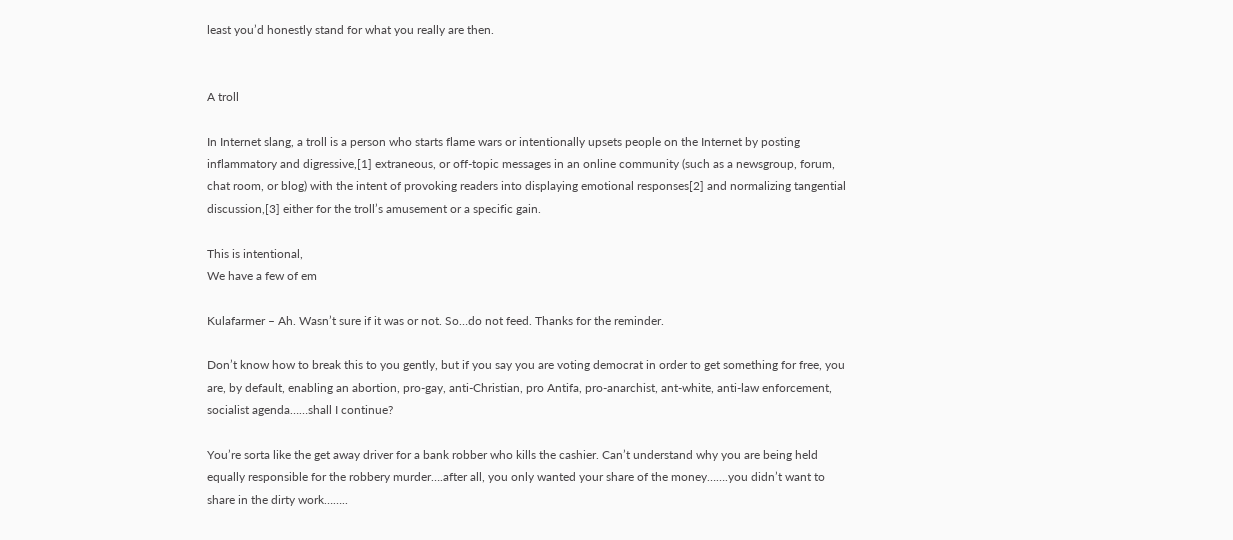least you’d honestly stand for what you really are then.


A troll

In Internet slang, a troll is a person who starts flame wars or intentionally upsets people on the Internet by posting inflammatory and digressive,[1] extraneous, or off-topic messages in an online community (such as a newsgroup, forum, chat room, or blog) with the intent of provoking readers into displaying emotional responses[2] and normalizing tangential discussion,[3] either for the troll’s amusement or a specific gain.

This is intentional,
We have a few of em

Kulafarmer – Ah. Wasn’t sure if it was or not. So…do not feed. Thanks for the reminder.

Don’t know how to break this to you gently, but if you say you are voting democrat in order to get something for free, you are, by default, enabling an abortion, pro-gay, anti-Christian, pro Antifa, pro-anarchist, ant-white, anti-law enforcement, socialist agenda……shall I continue?

You’re sorta like the get away driver for a bank robber who kills the cashier. Can’t understand why you are being held equally responsible for the robbery murder….after all, you only wanted your share of the money…….you didn’t want to share in the dirty work……..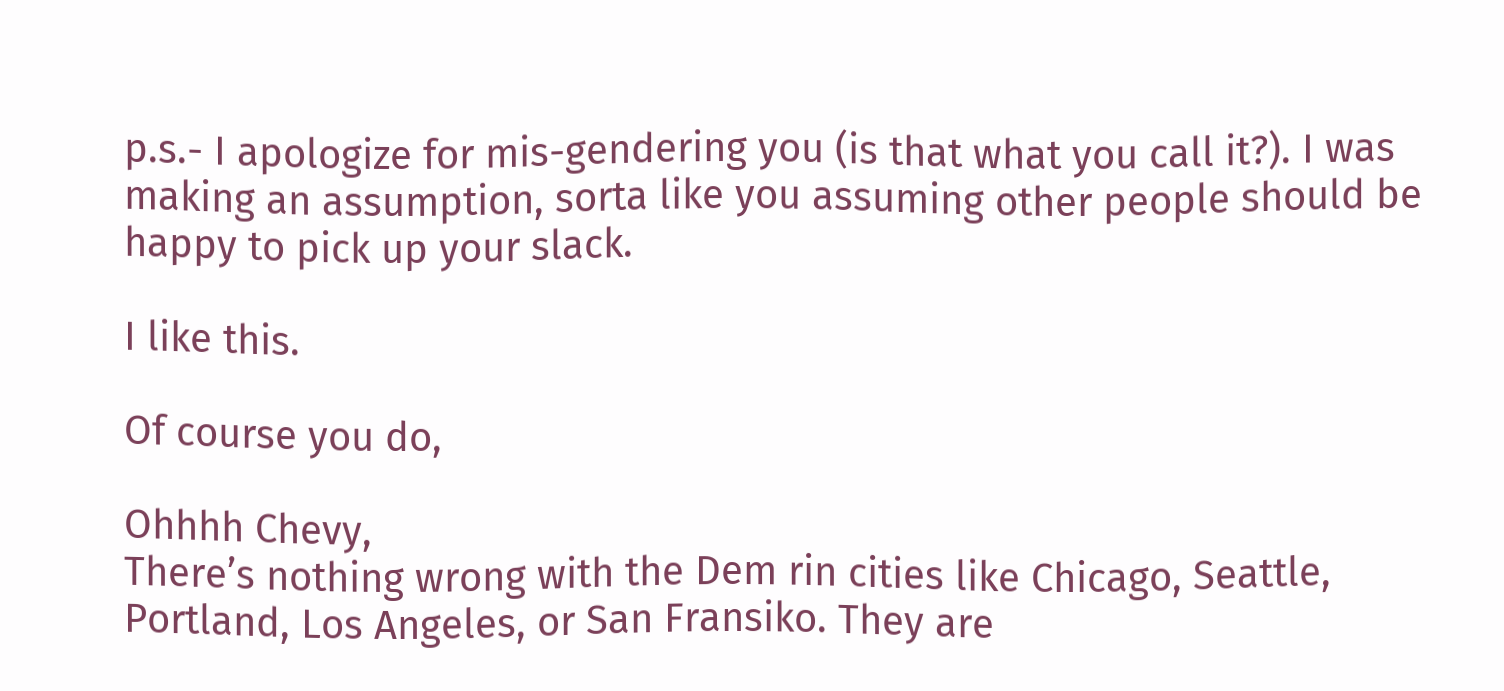p.s.- I apologize for mis-gendering you (is that what you call it?). I was making an assumption, sorta like you assuming other people should be happy to pick up your slack.

I like this.

Of course you do,

Ohhhh Chevy,
There’s nothing wrong with the Dem rin cities like Chicago, Seattle, Portland, Los Angeles, or San Fransiko. They are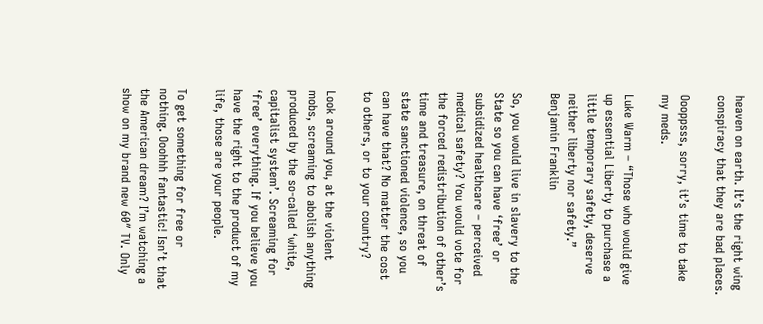heaven on earth. It’s the right wing conspiracy that they are bad places.

Oooppsss, sorry, it’s time to take my meds.

Luke Warm – “Those who would give up essential Liberty to purchase a little temporary safety, deserve neither liberty nor safety.” Benjamin Franklin

So, you would live in slavery to the State so you can have ‘free’ or subsidized healthcare – perceived medical safety? You would vote for the forced redistribution of other’s time and treasure, on threat of state sanctioned violence, so you can have that? No matter the cost to others, or to your country?

Look around you, at the violent mobs, screaming to abolish anything produced by the so-called ‘white, capitalist system’. Screaming for ‘free’ everything. If you believe you have the right to the product of my life, those are your people.

To get something for free or nothing. Ooohhh fantastic! Isn’t that the American dream? I’m watching a show on my brand new 60″ TV. Only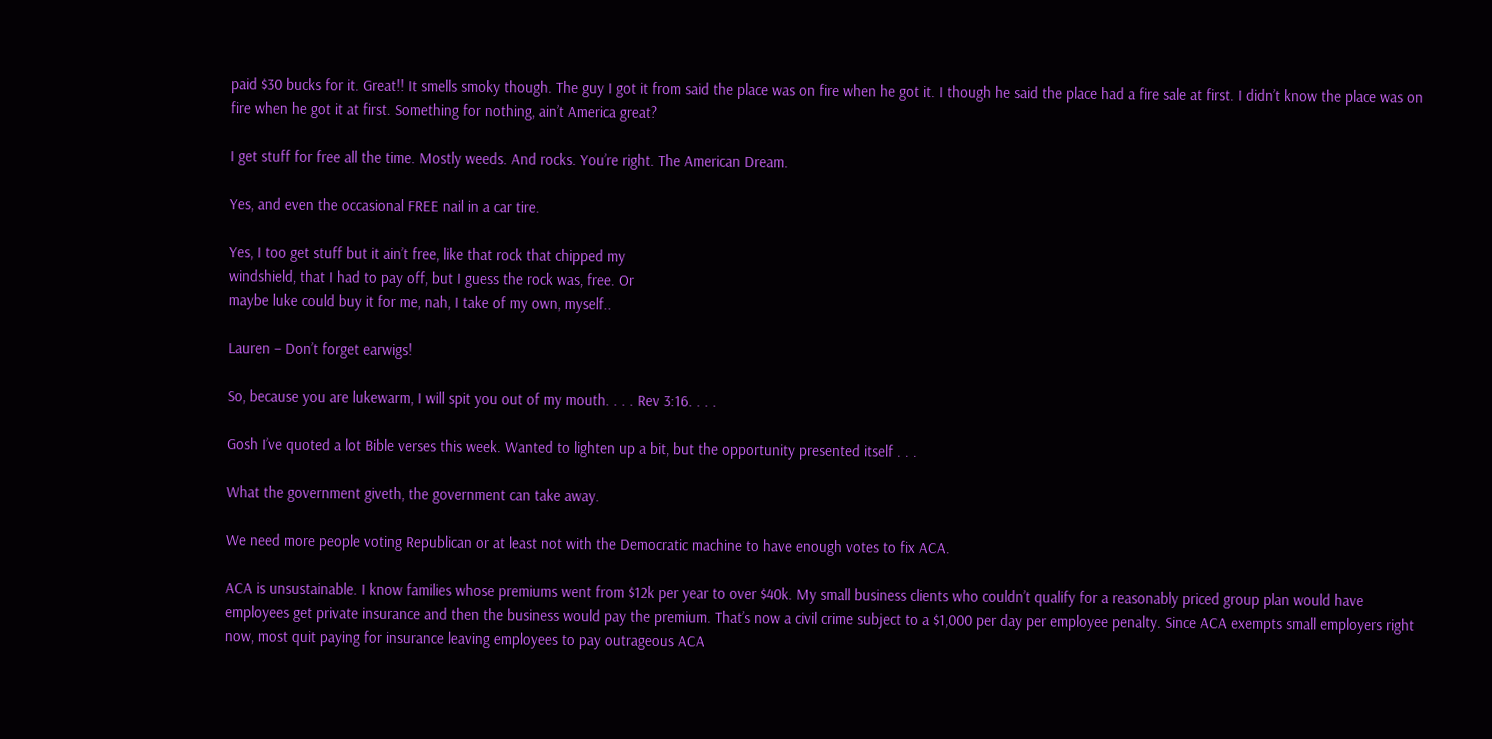paid $30 bucks for it. Great!! It smells smoky though. The guy I got it from said the place was on fire when he got it. I though he said the place had a fire sale at first. I didn’t know the place was on fire when he got it at first. Something for nothing, ain’t America great?

I get stuff for free all the time. Mostly weeds. And rocks. You’re right. The American Dream.

Yes, and even the occasional FREE nail in a car tire.

Yes, I too get stuff but it ain’t free, like that rock that chipped my
windshield, that I had to pay off, but I guess the rock was, free. Or
maybe luke could buy it for me, nah, I take of my own, myself..

Lauren – Don’t forget earwigs!

So, because you are lukewarm, I will spit you out of my mouth. . . . Rev 3:16. . . .

Gosh I’ve quoted a lot Bible verses this week. Wanted to lighten up a bit, but the opportunity presented itself . . .

What the government giveth, the government can take away.

We need more people voting Republican or at least not with the Democratic machine to have enough votes to fix ACA.

ACA is unsustainable. I know families whose premiums went from $12k per year to over $40k. My small business clients who couldn’t qualify for a reasonably priced group plan would have employees get private insurance and then the business would pay the premium. That’s now a civil crime subject to a $1,000 per day per employee penalty. Since ACA exempts small employers right now, most quit paying for insurance leaving employees to pay outrageous ACA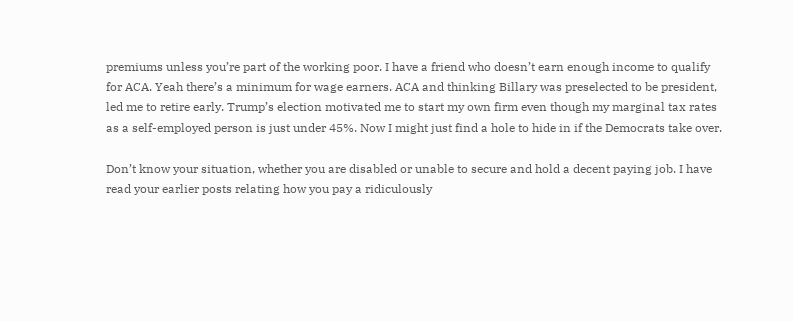premiums unless you’re part of the working poor. I have a friend who doesn’t earn enough income to qualify for ACA. Yeah there’s a minimum for wage earners. ACA and thinking Billary was preselected to be president, led me to retire early. Trump’s election motivated me to start my own firm even though my marginal tax rates as a self-employed person is just under 45%. Now I might just find a hole to hide in if the Democrats take over.

Don’t know your situation, whether you are disabled or unable to secure and hold a decent paying job. I have read your earlier posts relating how you pay a ridiculously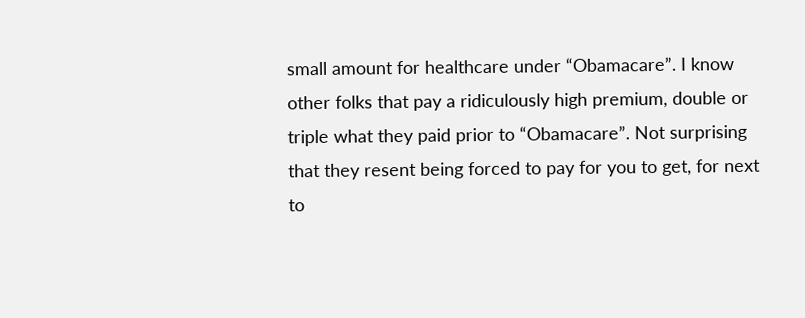small amount for healthcare under “Obamacare”. I know other folks that pay a ridiculously high premium, double or triple what they paid prior to “Obamacare”. Not surprising that they resent being forced to pay for you to get, for next to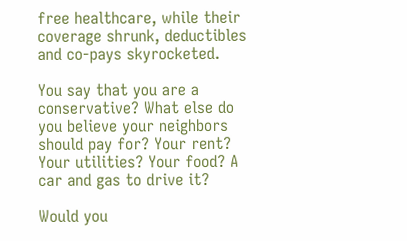free healthcare, while their coverage shrunk, deductibles and co-pays skyrocketed.

You say that you are a conservative? What else do you believe your neighbors should pay for? Your rent? Your utilities? Your food? A car and gas to drive it?

Would you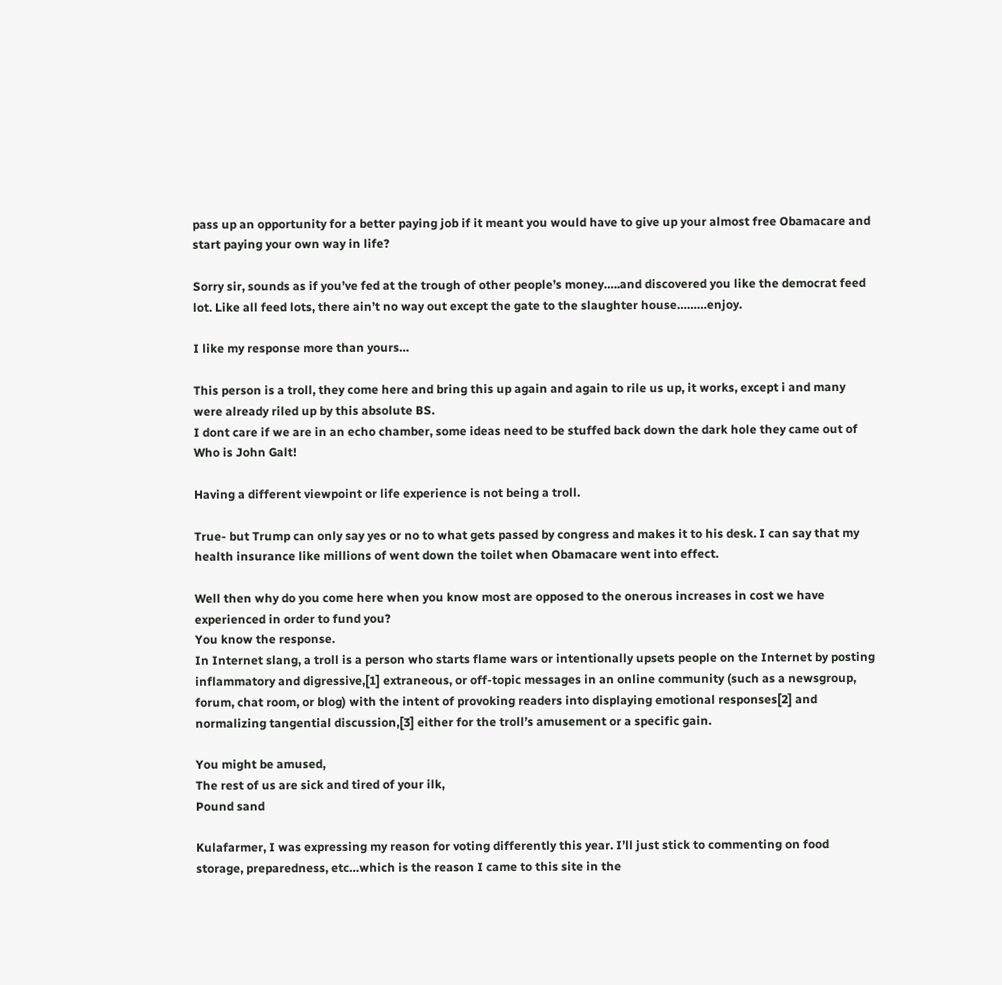pass up an opportunity for a better paying job if it meant you would have to give up your almost free Obamacare and start paying your own way in life?

Sorry sir, sounds as if you’ve fed at the trough of other people’s money…..and discovered you like the democrat feed lot. Like all feed lots, there ain’t no way out except the gate to the slaughter house………enjoy.

I like my response more than yours…

This person is a troll, they come here and bring this up again and again to rile us up, it works, except i and many were already riled up by this absolute BS.
I dont care if we are in an echo chamber, some ideas need to be stuffed back down the dark hole they came out of
Who is John Galt!

Having a different viewpoint or life experience is not being a troll.

True- but Trump can only say yes or no to what gets passed by congress and makes it to his desk. I can say that my health insurance like millions of went down the toilet when Obamacare went into effect.

Well then why do you come here when you know most are opposed to the onerous increases in cost we have experienced in order to fund you?
You know the response.
In Internet slang, a troll is a person who starts flame wars or intentionally upsets people on the Internet by posting inflammatory and digressive,[1] extraneous, or off-topic messages in an online community (such as a newsgroup, forum, chat room, or blog) with the intent of provoking readers into displaying emotional responses[2] and normalizing tangential discussion,[3] either for the troll’s amusement or a specific gain.

You might be amused,
The rest of us are sick and tired of your ilk,
Pound sand

Kulafarmer, I was expressing my reason for voting differently this year. I’ll just stick to commenting on food storage, preparedness, etc…which is the reason I came to this site in the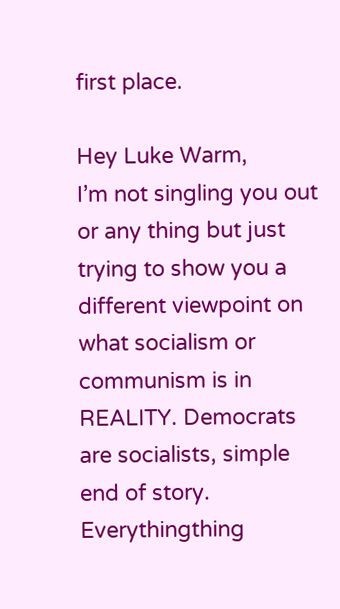first place.

Hey Luke Warm,
I’m not singling you out or any thing but just trying to show you a different viewpoint on what socialism or communism is in REALITY. Democrats are socialists, simple end of story. Everythingthing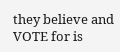they believe and VOTE for is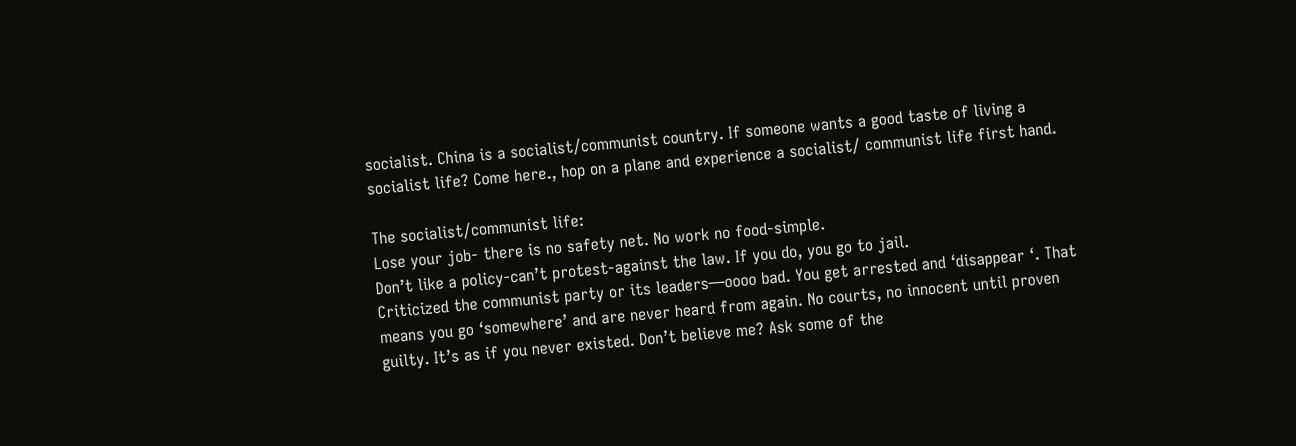socialist. China is a socialist/communist country. If someone wants a good taste of living a socialist life? Come here., hop on a plane and experience a socialist/ communist life first hand.

The socialist/communist life:
Lose your job- there is no safety net. No work no food-simple.
Don’t like a policy-can’t protest-against the law. If you do, you go to jail.
Criticized the communist party or its leaders—oooo bad. You get arrested and ‘disappear ‘. That means you go ‘somewhere’ and are never heard from again. No courts, no innocent until proven guilty. It’s as if you never existed. Don’t believe me? Ask some of the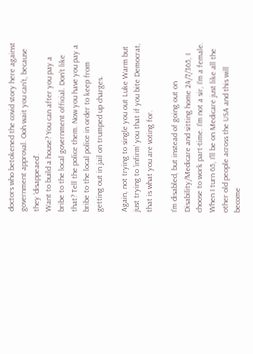doctors who betokened the covid story here against government approval. Ooh wait you can’t, because they ‘disappeaed’.
Want to build a house? You can after you pay a bribe to the local government official. Don’t like that? Tell the police them. Now you have you pay a bribe to the local police in order to keep from getting out in jail on trumped up charges.

Again, not trying to single you out Luke Warm but just trying to ‘infirm’ you that if you bite Democrat, that is what you are voting for.

I’m disabled, but instead of going out on Disability/Medicare and sitting home 24/7/365, I choose to work part-time. I’m not a sir, I’m a female. When I turn 65, I’ll be on Medicare just like all the other old people across the USA and this will become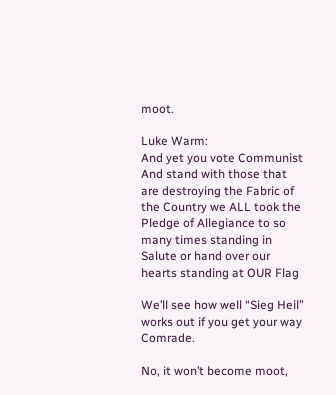moot.

Luke Warm:
And yet you vote Communist
And stand with those that are destroying the Fabric of the Country we ALL took the Pledge of Allegiance to so many times standing in Salute or hand over our hearts standing at OUR Flag

We’ll see how well “Sieg Heil” works out if you get your way Comrade.

No, it won’t become moot,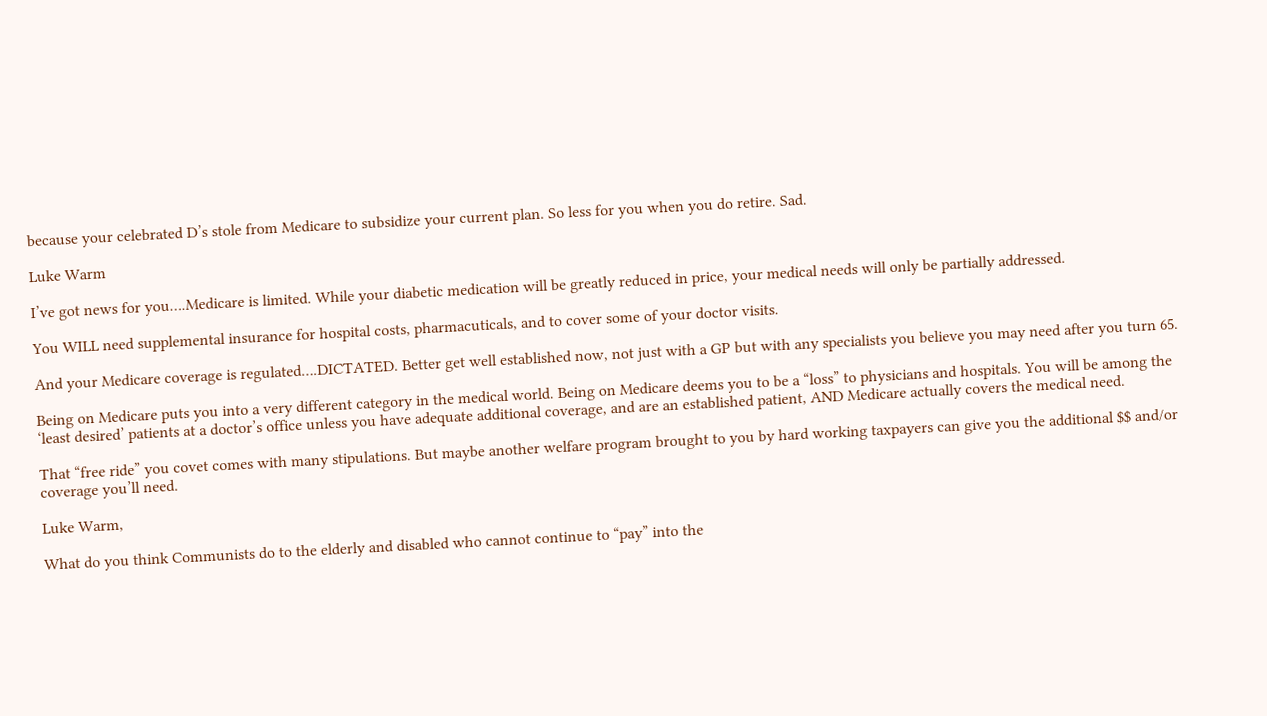because your celebrated D’s stole from Medicare to subsidize your current plan. So less for you when you do retire. Sad.

Luke Warm

I’ve got news for you….Medicare is limited. While your diabetic medication will be greatly reduced in price, your medical needs will only be partially addressed.

You WILL need supplemental insurance for hospital costs, pharmacuticals, and to cover some of your doctor visits.

And your Medicare coverage is regulated….DICTATED. Better get well established now, not just with a GP but with any specialists you believe you may need after you turn 65.

Being on Medicare puts you into a very different category in the medical world. Being on Medicare deems you to be a “loss” to physicians and hospitals. You will be among the ‘least desired’ patients at a doctor’s office unless you have adequate additional coverage, and are an established patient, AND Medicare actually covers the medical need.

That “free ride” you covet comes with many stipulations. But maybe another welfare program brought to you by hard working taxpayers can give you the additional $$ and/or coverage you’ll need.

Luke Warm,

What do you think Communists do to the elderly and disabled who cannot continue to “pay” into the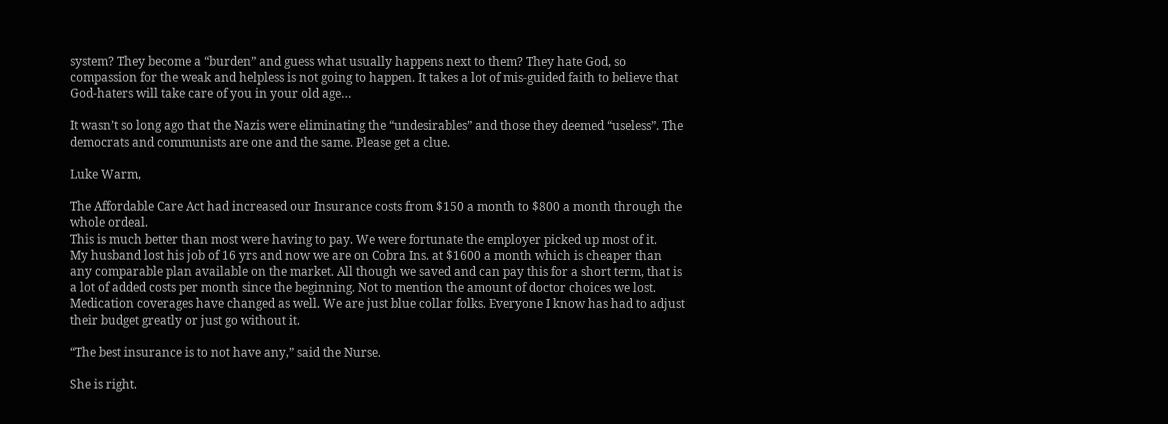system? They become a “burden” and guess what usually happens next to them? They hate God, so compassion for the weak and helpless is not going to happen. It takes a lot of mis-guided faith to believe that God-haters will take care of you in your old age…

It wasn’t so long ago that the Nazis were eliminating the “undesirables” and those they deemed “useless”. The democrats and communists are one and the same. Please get a clue.

Luke Warm,

The Affordable Care Act had increased our Insurance costs from $150 a month to $800 a month through the whole ordeal.
This is much better than most were having to pay. We were fortunate the employer picked up most of it.
My husband lost his job of 16 yrs and now we are on Cobra Ins. at $1600 a month which is cheaper than any comparable plan available on the market. All though we saved and can pay this for a short term, that is a lot of added costs per month since the beginning. Not to mention the amount of doctor choices we lost. Medication coverages have changed as well. We are just blue collar folks. Everyone I know has had to adjust their budget greatly or just go without it.

“The best insurance is to not have any,” said the Nurse.

She is right.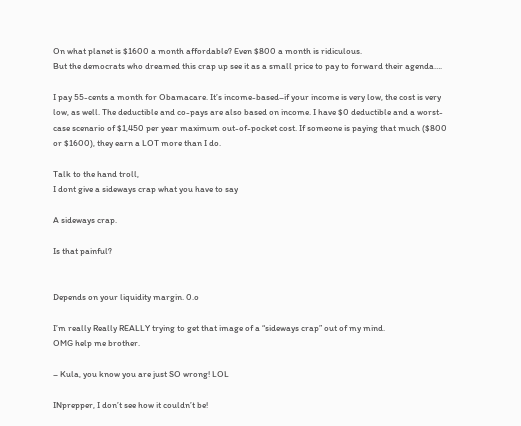On what planet is $1600 a month affordable? Even $800 a month is ridiculous.
But the democrats who dreamed this crap up see it as a small price to pay to forward their agenda….

I pay 55-cents a month for Obamacare. It’s income-based–if your income is very low, the cost is very low, as well. The deductible and co-pays are also based on income. I have $0 deductible and a worst-case scenario of $1,450 per year maximum out-of-pocket cost. If someone is paying that much ($800 or $1600), they earn a LOT more than I do.

Talk to the hand troll,
I dont give a sideways crap what you have to say

A sideways crap.

Is that painful?


Depends on your liquidity margin. 0.o

I’m really Really REALLY trying to get that image of a “sideways crap” out of my mind.
OMG help me brother.

– Kula, you know you are just SO wrong! LOL

INprepper, I don’t see how it couldn’t be!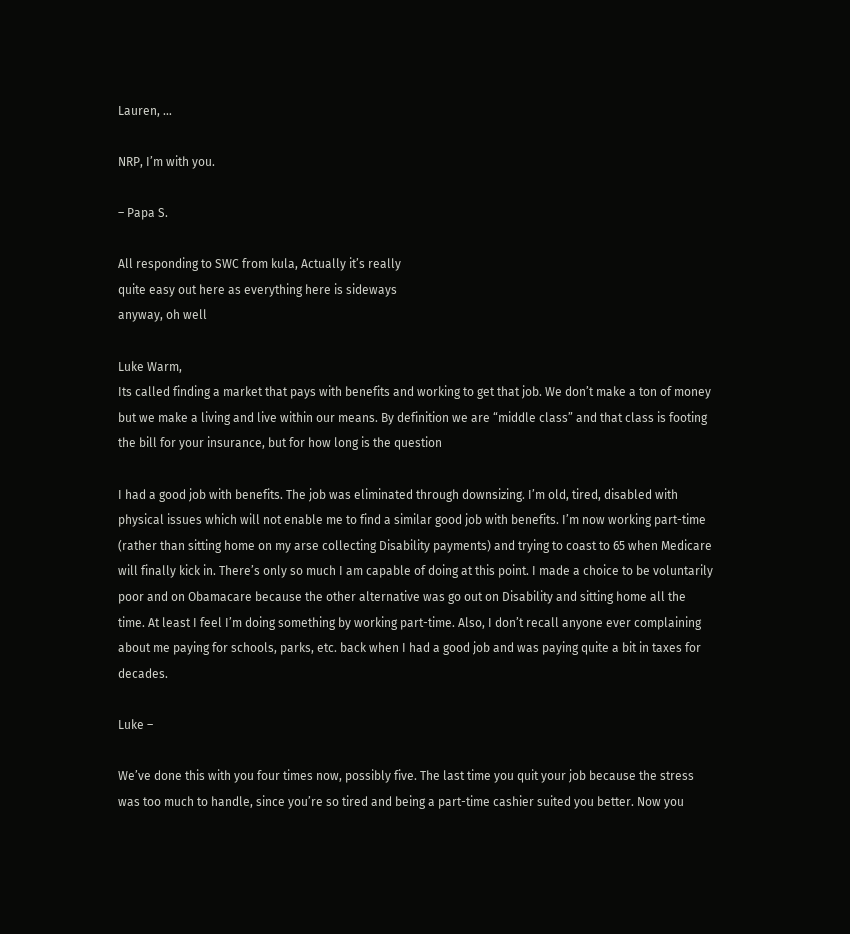Lauren, …

NRP, I’m with you.

– Papa S.

All responding to SWC from kula, Actually it’s really
quite easy out here as everything here is sideways
anyway, oh well

Luke Warm,
Its called finding a market that pays with benefits and working to get that job. We don’t make a ton of money but we make a living and live within our means. By definition we are “middle class” and that class is footing the bill for your insurance, but for how long is the question

I had a good job with benefits. The job was eliminated through downsizing. I’m old, tired, disabled with physical issues which will not enable me to find a similar good job with benefits. I’m now working part-time (rather than sitting home on my arse collecting Disability payments) and trying to coast to 65 when Medicare will finally kick in. There’s only so much I am capable of doing at this point. I made a choice to be voluntarily poor and on Obamacare because the other alternative was go out on Disability and sitting home all the time. At least I feel I’m doing something by working part-time. Also, I don’t recall anyone ever complaining about me paying for schools, parks, etc. back when I had a good job and was paying quite a bit in taxes for decades.

Luke –

We’ve done this with you four times now, possibly five. The last time you quit your job because the stress was too much to handle, since you’re so tired and being a part-time cashier suited you better. Now you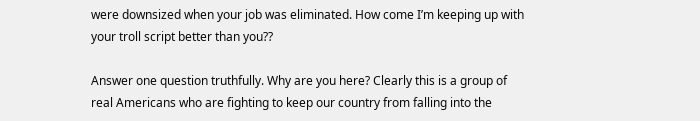were downsized when your job was eliminated. How come I’m keeping up with your troll script better than you??

Answer one question truthfully. Why are you here? Clearly this is a group of real Americans who are fighting to keep our country from falling into the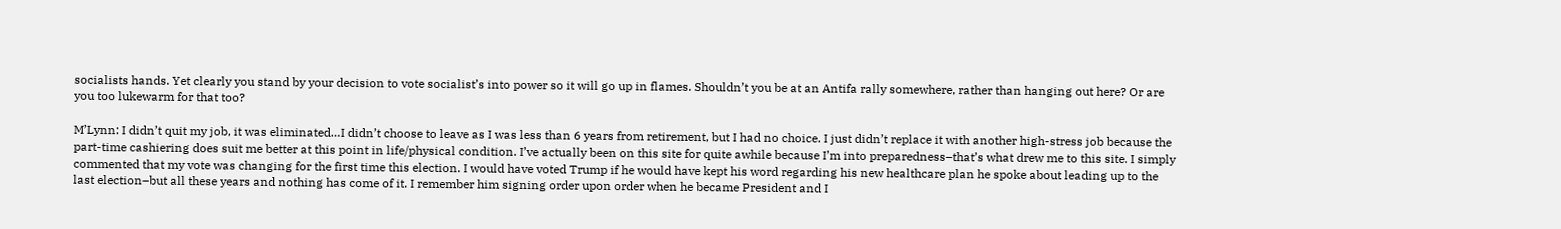socialists hands. Yet clearly you stand by your decision to vote socialist’s into power so it will go up in flames. Shouldn’t you be at an Antifa rally somewhere, rather than hanging out here? Or are you too lukewarm for that too?

M’Lynn: I didn’t quit my job, it was eliminated…I didn’t choose to leave as I was less than 6 years from retirement, but I had no choice. I just didn’t replace it with another high-stress job because the part-time cashiering does suit me better at this point in life/physical condition. I’ve actually been on this site for quite awhile because I’m into preparedness–that’s what drew me to this site. I simply commented that my vote was changing for the first time this election. I would have voted Trump if he would have kept his word regarding his new healthcare plan he spoke about leading up to the last election–but all these years and nothing has come of it. I remember him signing order upon order when he became President and I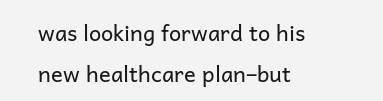was looking forward to his new healthcare plan–but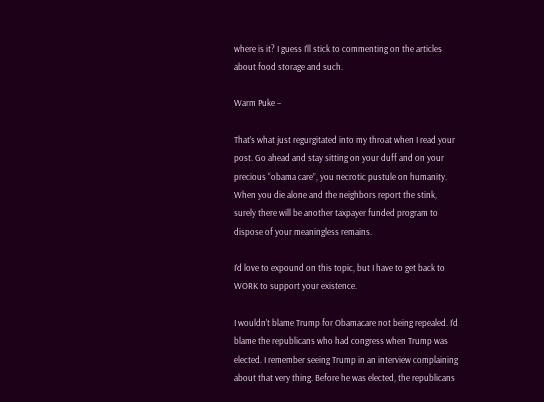where is it? I guess I’ll stick to commenting on the articles about food storage and such.

Warm Puke –

That’s what just regurgitated into my throat when I read your post. Go ahead and stay sitting on your duff and on your precious “obama care”, you necrotic pustule on humanity. When you die alone and the neighbors report the stink, surely there will be another taxpayer funded program to dispose of your meaningless remains.

I’d love to expound on this topic, but I have to get back to WORK to support your existence.

I wouldn’t blame Trump for Obamacare not being repealed. I’d blame the republicans who had congress when Trump was elected. I remember seeing Trump in an interview complaining about that very thing. Before he was elected, the republicans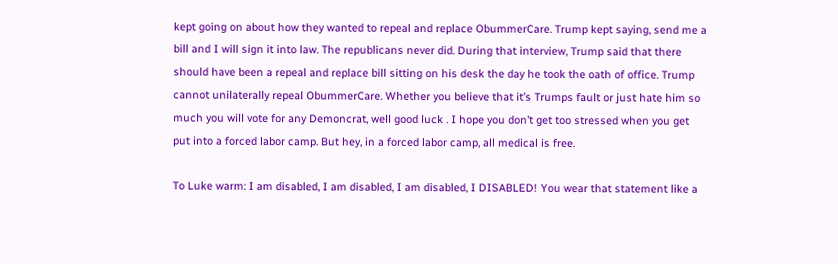kept going on about how they wanted to repeal and replace ObummerCare. Trump kept saying, send me a bill and I will sign it into law. The republicans never did. During that interview, Trump said that there should have been a repeal and replace bill sitting on his desk the day he took the oath of office. Trump cannot unilaterally repeal ObummerCare. Whether you believe that it’s Trumps fault or just hate him so much you will vote for any Demoncrat, well good luck . I hope you don’t get too stressed when you get put into a forced labor camp. But hey, in a forced labor camp, all medical is free.

To Luke warm: I am disabled, I am disabled, I am disabled, I DISABLED! You wear that statement like a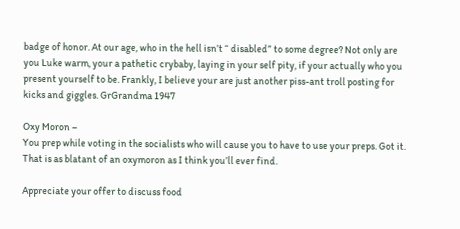badge of honor. At our age, who in the hell isn’t “ disabled” to some degree? Not only are you Luke warm, your a pathetic crybaby, laying in your self pity, if your actually who you present yourself to be. Frankly, I believe your are just another piss-ant troll posting for kicks and giggles. GrGrandma 1947

Oxy Moron –
You prep while voting in the socialists who will cause you to have to use your preps. Got it. That is as blatant of an oxymoron as I think you’ll ever find.

Appreciate your offer to discuss food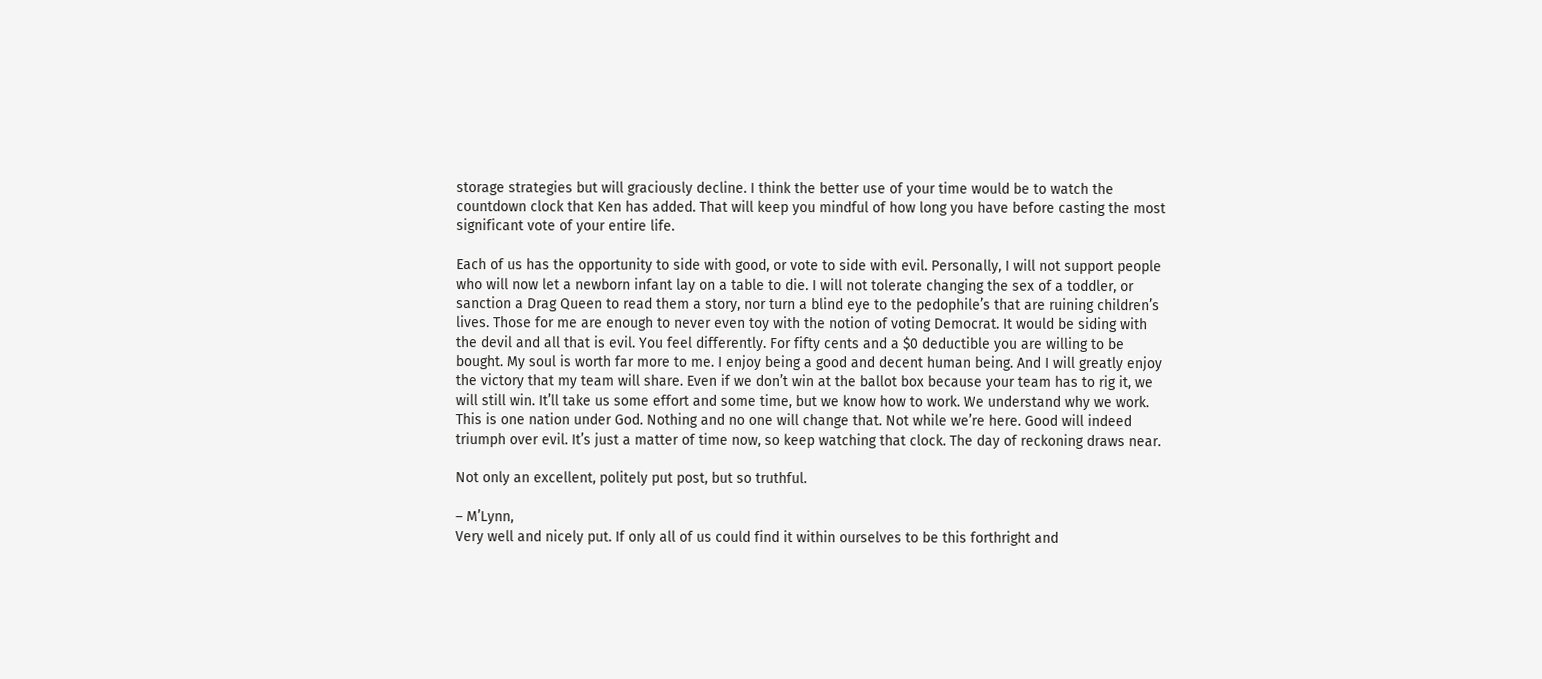storage strategies but will graciously decline. I think the better use of your time would be to watch the countdown clock that Ken has added. That will keep you mindful of how long you have before casting the most significant vote of your entire life.

Each of us has the opportunity to side with good, or vote to side with evil. Personally, I will not support people who will now let a newborn infant lay on a table to die. I will not tolerate changing the sex of a toddler, or sanction a Drag Queen to read them a story, nor turn a blind eye to the pedophile’s that are ruining children’s lives. Those for me are enough to never even toy with the notion of voting Democrat. It would be siding with the devil and all that is evil. You feel differently. For fifty cents and a $0 deductible you are willing to be bought. My soul is worth far more to me. I enjoy being a good and decent human being. And I will greatly enjoy the victory that my team will share. Even if we don’t win at the ballot box because your team has to rig it, we will still win. It’ll take us some effort and some time, but we know how to work. We understand why we work. This is one nation under God. Nothing and no one will change that. Not while we’re here. Good will indeed triumph over evil. It’s just a matter of time now, so keep watching that clock. The day of reckoning draws near.

Not only an excellent, politely put post, but so truthful.

– M’Lynn,
Very well and nicely put. If only all of us could find it within ourselves to be this forthright and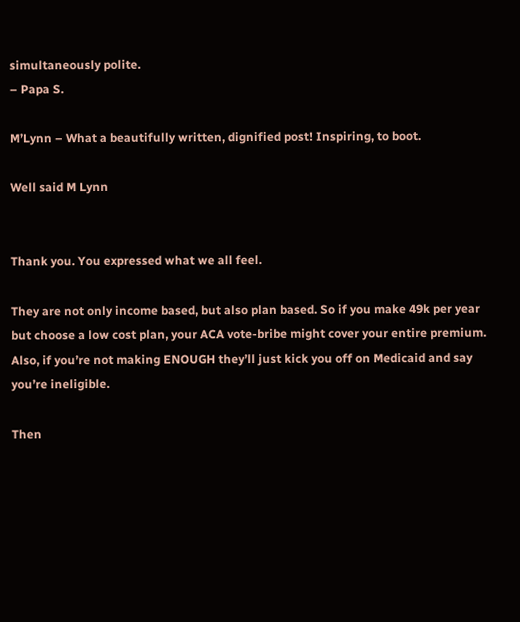simultaneously polite.
– Papa S.

M’Lynn – What a beautifully written, dignified post! Inspiring, to boot.

Well said M Lynn


Thank you. You expressed what we all feel.

They are not only income based, but also plan based. So if you make 49k per year but choose a low cost plan, your ACA vote-bribe might cover your entire premium. Also, if you’re not making ENOUGH they’ll just kick you off on Medicaid and say you’re ineligible.

Then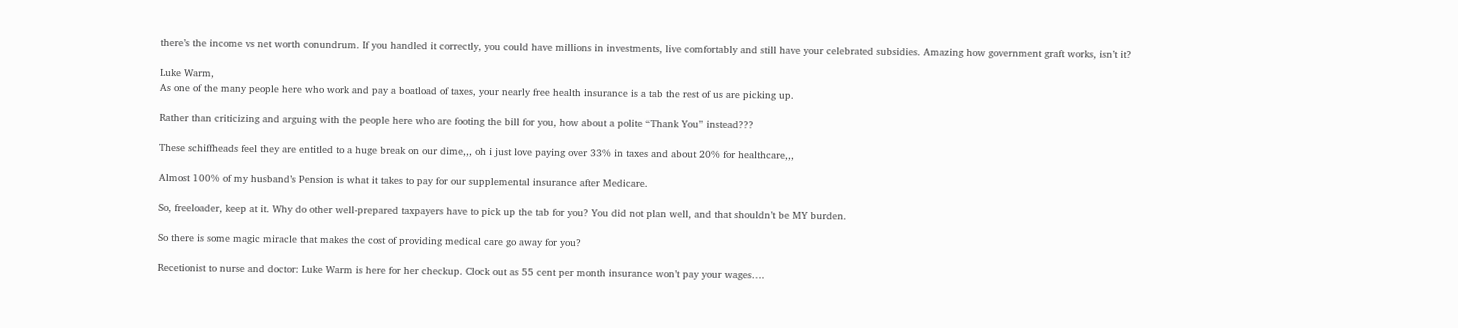there’s the income vs net worth conundrum. If you handled it correctly, you could have millions in investments, live comfortably and still have your celebrated subsidies. Amazing how government graft works, isn’t it?

Luke Warm,
As one of the many people here who work and pay a boatload of taxes, your nearly free health insurance is a tab the rest of us are picking up.

Rather than criticizing and arguing with the people here who are footing the bill for you, how about a polite “Thank You” instead???

These schiffheads feel they are entitled to a huge break on our dime,,, oh i just love paying over 33% in taxes and about 20% for healthcare,,,

Almost 100% of my husband’s Pension is what it takes to pay for our supplemental insurance after Medicare.

So, freeloader, keep at it. Why do other well-prepared taxpayers have to pick up the tab for you? You did not plan well, and that shouldn’t be MY burden.

So there is some magic miracle that makes the cost of providing medical care go away for you?

Recetionist to nurse and doctor: Luke Warm is here for her checkup. Clock out as 55 cent per month insurance won’t pay your wages….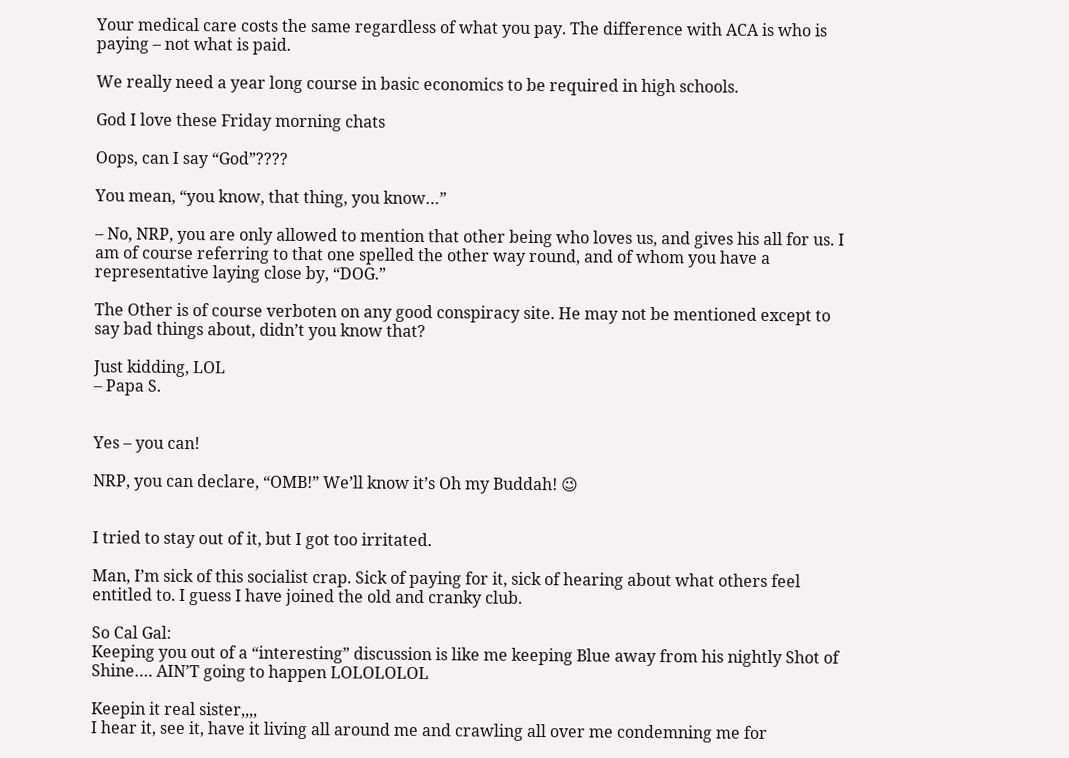Your medical care costs the same regardless of what you pay. The difference with ACA is who is paying – not what is paid.

We really need a year long course in basic economics to be required in high schools.

God I love these Friday morning chats

Oops, can I say “God”????

You mean, “you know, that thing, you know…”

– No, NRP, you are only allowed to mention that other being who loves us, and gives his all for us. I am of course referring to that one spelled the other way round, and of whom you have a representative laying close by, “DOG.”

The Other is of course verboten on any good conspiracy site. He may not be mentioned except to say bad things about, didn’t you know that?

Just kidding, LOL
– Papa S.


Yes – you can!

NRP, you can declare, “OMB!” We’ll know it’s Oh my Buddah! 😉


I tried to stay out of it, but I got too irritated.

Man, I’m sick of this socialist crap. Sick of paying for it, sick of hearing about what others feel entitled to. I guess I have joined the old and cranky club.

So Cal Gal:
Keeping you out of a “interesting” discussion is like me keeping Blue away from his nightly Shot of Shine…. AIN’T going to happen LOLOLOLOL

Keepin it real sister,,,,
I hear it, see it, have it living all around me and crawling all over me condemning me for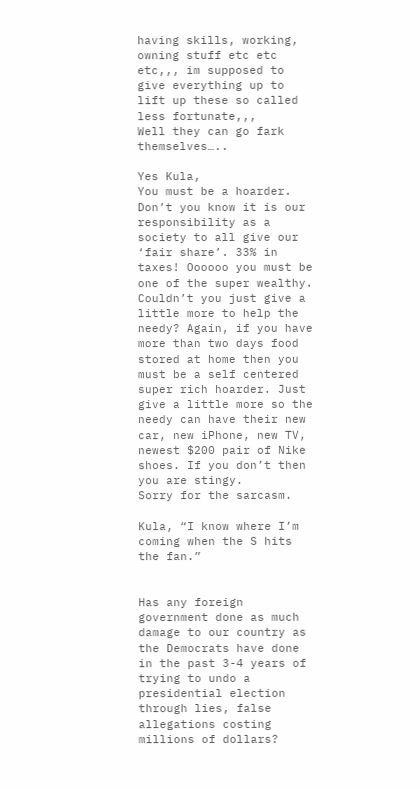having skills, working, owning stuff etc etc etc,,, im supposed to give everything up to lift up these so called less fortunate,,,
Well they can go fark themselves…..

Yes Kula,
You must be a hoarder. Don’t you know it is our responsibility as a society to all give our ‘fair share’. 33% in taxes! Oooooo you must be one of the super wealthy. Couldn’t you just give a little more to help the needy? Again, if you have more than two days food stored at home then you must be a self centered super rich hoarder. Just give a little more so the needy can have their new car, new iPhone, new TV, newest $200 pair of Nike shoes. If you don’t then you are stingy.
Sorry for the sarcasm.

Kula, “I know where I’m coming when the S hits the fan.”


Has any foreign government done as much damage to our country as the Democrats have done in the past 3-4 years of trying to undo a presidential election through lies, false allegations costing millions of dollars?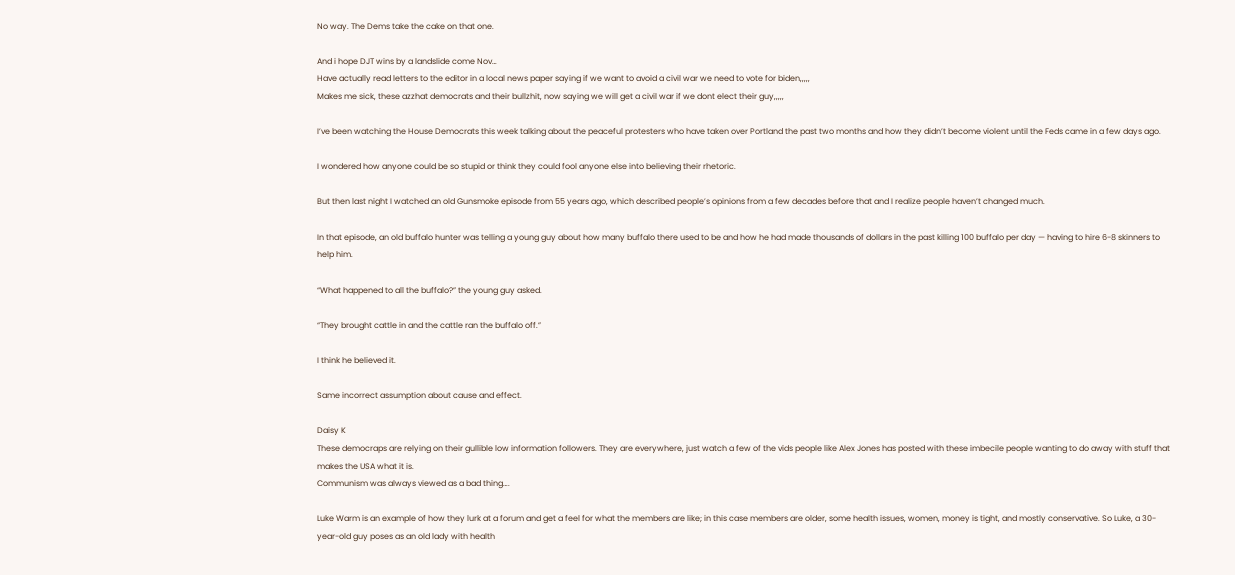No way. The Dems take the cake on that one.

And i hope DJT wins by a landslide come Nov…
Have actually read letters to the editor in a local news paper saying if we want to avoid a civil war we need to vote for biden,,,,,
Makes me sick, these azzhat democrats and their bullzhit, now saying we will get a civil war if we dont elect their guy,,,,,

I’ve been watching the House Democrats this week talking about the peaceful protesters who have taken over Portland the past two months and how they didn’t become violent until the Feds came in a few days ago.

I wondered how anyone could be so stupid or think they could fool anyone else into believing their rhetoric.

But then last night I watched an old Gunsmoke episode from 55 years ago, which described people’s opinions from a few decades before that and I realize people haven’t changed much.

In that episode, an old buffalo hunter was telling a young guy about how many buffalo there used to be and how he had made thousands of dollars in the past killing 100 buffalo per day — having to hire 6-8 skinners to help him.

“What happened to all the buffalo?” the young guy asked.

“They brought cattle in and the cattle ran the buffalo off.”

I think he believed it.

Same incorrect assumption about cause and effect.

Daisy K
These democraps are relying on their gullible low information followers. They are everywhere, just watch a few of the vids people like Alex Jones has posted with these imbecile people wanting to do away with stuff that makes the USA what it is.
Communism was always viewed as a bad thing….

Luke Warm is an example of how they lurk at a forum and get a feel for what the members are like; in this case members are older, some health issues, women, money is tight, and mostly conservative. So Luke, a 30-year-old guy poses as an old lady with health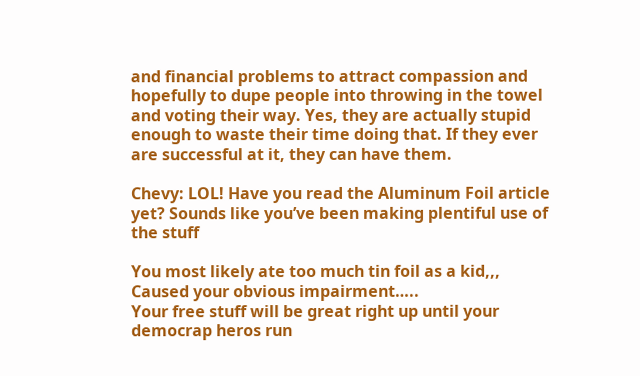and financial problems to attract compassion and hopefully to dupe people into throwing in the towel and voting their way. Yes, they are actually stupid enough to waste their time doing that. If they ever are successful at it, they can have them.

Chevy: LOL! Have you read the Aluminum Foil article yet? Sounds like you’ve been making plentiful use of the stuff

You most likely ate too much tin foil as a kid,,,
Caused your obvious impairment…..
Your free stuff will be great right up until your democrap heros run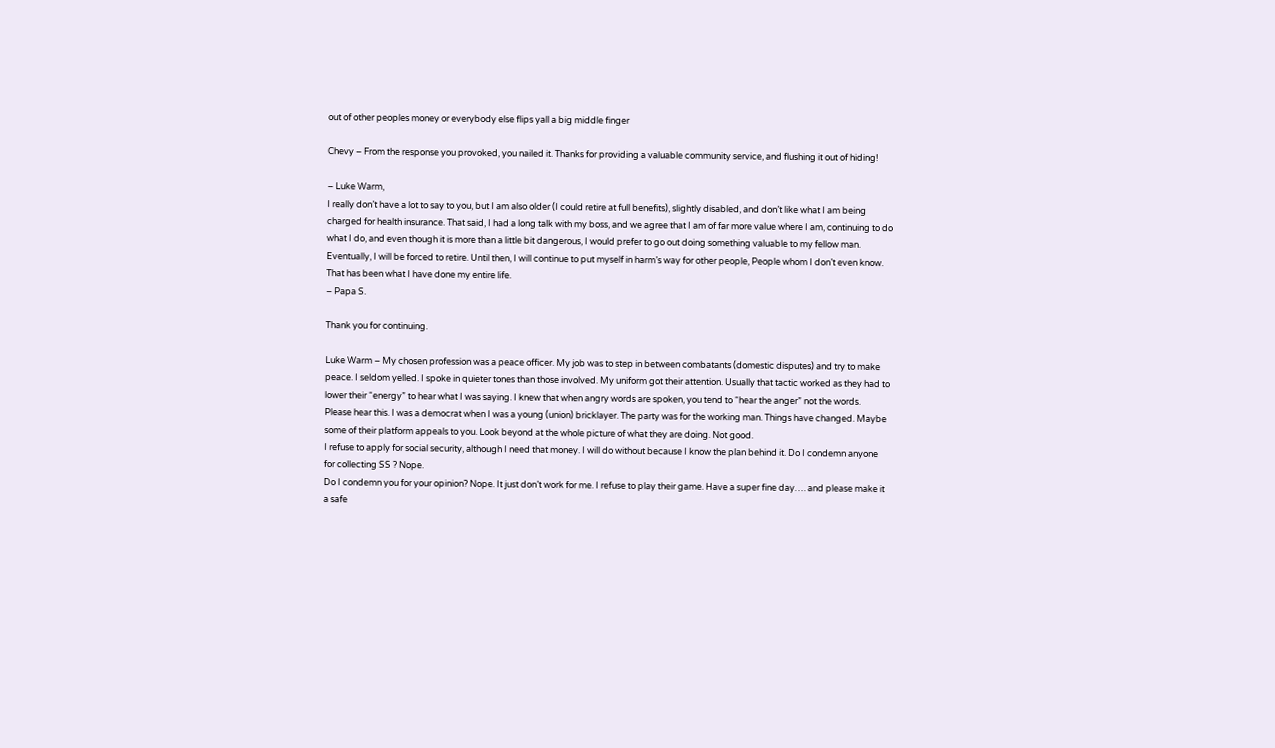out of other peoples money or everybody else flips yall a big middle finger

Chevy – From the response you provoked, you nailed it. Thanks for providing a valuable community service, and flushing it out of hiding!

– Luke Warm,
I really don’t have a lot to say to you, but I am also older (I could retire at full benefits), slightly disabled, and don’t like what I am being charged for health insurance. That said, I had a long talk with my boss, and we agree that I am of far more value where I am, continuing to do what I do, and even though it is more than a little bit dangerous, I would prefer to go out doing something valuable to my fellow man.
Eventually, I will be forced to retire. Until then, I will continue to put myself in harm’s way for other people, People whom I don’t even know. That has been what I have done my entire life.
– Papa S.

Thank you for continuing.

Luke Warm – My chosen profession was a peace officer. My job was to step in between combatants (domestic disputes) and try to make peace. I seldom yelled. I spoke in quieter tones than those involved. My uniform got their attention. Usually that tactic worked as they had to lower their “energy” to hear what I was saying. I knew that when angry words are spoken, you tend to “hear the anger” not the words.
Please hear this. I was a democrat when I was a young (union) bricklayer. The party was for the working man. Things have changed. Maybe some of their platform appeals to you. Look beyond at the whole picture of what they are doing. Not good.
I refuse to apply for social security, although I need that money. I will do without because I know the plan behind it. Do I condemn anyone for collecting SS ? Nope.
Do I condemn you for your opinion? Nope. It just don’t work for me. I refuse to play their game. Have a super fine day…. and please make it a safe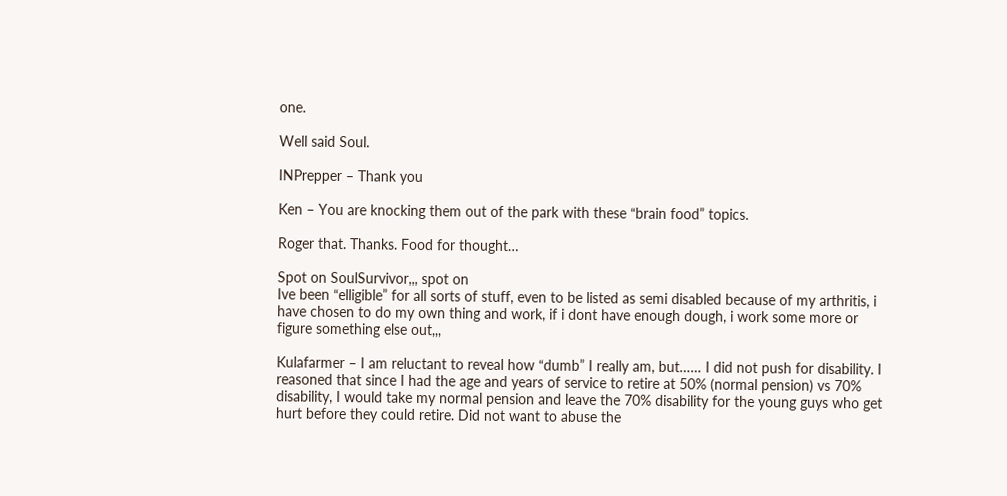one.

Well said Soul.

INPrepper – Thank you

Ken – You are knocking them out of the park with these “brain food” topics.

Roger that. Thanks. Food for thought…

Spot on SoulSurvivor,,, spot on
Ive been “elligible” for all sorts of stuff, even to be listed as semi disabled because of my arthritis, i have chosen to do my own thing and work, if i dont have enough dough, i work some more or figure something else out,,,

Kulafarmer – I am reluctant to reveal how “dumb” I really am, but…… I did not push for disability. I reasoned that since I had the age and years of service to retire at 50% (normal pension) vs 70% disability, I would take my normal pension and leave the 70% disability for the young guys who get hurt before they could retire. Did not want to abuse the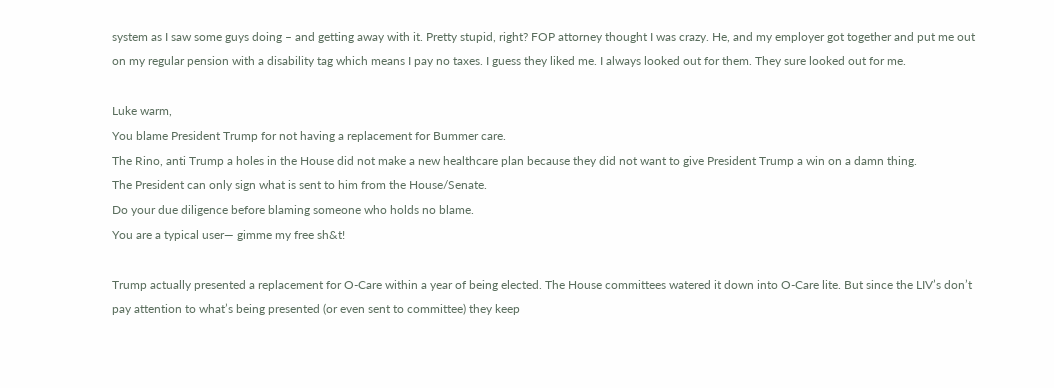system as I saw some guys doing – and getting away with it. Pretty stupid, right? FOP attorney thought I was crazy. He, and my employer got together and put me out on my regular pension with a disability tag which means I pay no taxes. I guess they liked me. I always looked out for them. They sure looked out for me.

Luke warm,
You blame President Trump for not having a replacement for Bummer care.
The Rino, anti Trump a holes in the House did not make a new healthcare plan because they did not want to give President Trump a win on a damn thing.
The President can only sign what is sent to him from the House/Senate.
Do your due diligence before blaming someone who holds no blame.
You are a typical user— gimme my free sh&t!

Trump actually presented a replacement for O-Care within a year of being elected. The House committees watered it down into O-Care lite. But since the LIV’s don’t pay attention to what’s being presented (or even sent to committee) they keep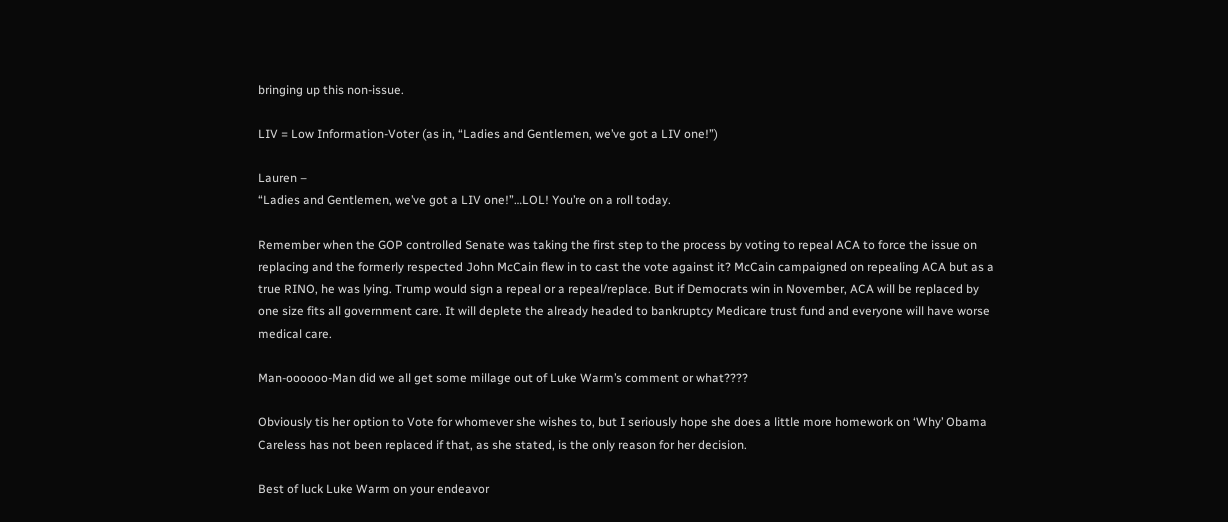bringing up this non-issue.

LIV = Low Information-Voter (as in, “Ladies and Gentlemen, we’ve got a LIV one!”)

Lauren –
“Ladies and Gentlemen, we’ve got a LIV one!”…LOL! You’re on a roll today.

Remember when the GOP controlled Senate was taking the first step to the process by voting to repeal ACA to force the issue on replacing and the formerly respected John McCain flew in to cast the vote against it? McCain campaigned on repealing ACA but as a true RINO, he was lying. Trump would sign a repeal or a repeal/replace. But if Democrats win in November, ACA will be replaced by one size fits all government care. It will deplete the already headed to bankruptcy Medicare trust fund and everyone will have worse medical care.

Man-oooooo-Man did we all get some millage out of Luke Warm’s comment or what????

Obviously tis her option to Vote for whomever she wishes to, but I seriously hope she does a little more homework on ‘Why’ Obama Careless has not been replaced if that, as she stated, is the only reason for her decision.

Best of luck Luke Warm on your endeavor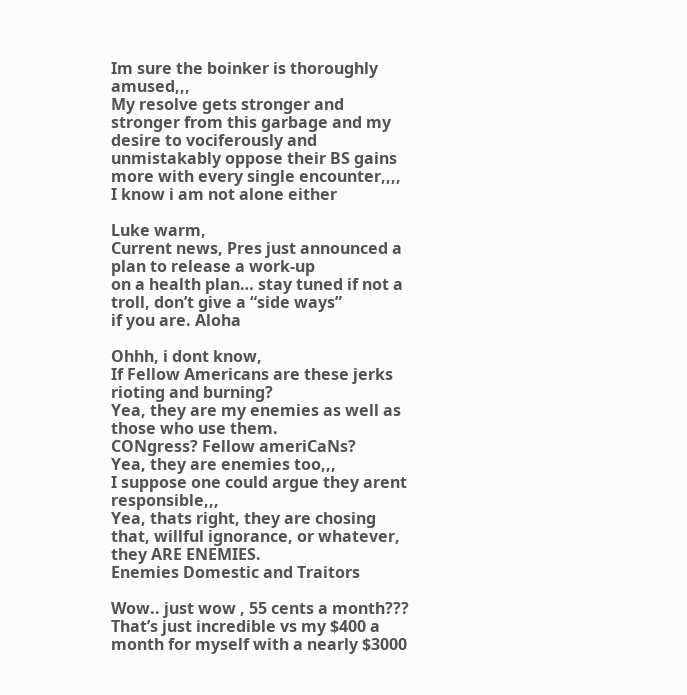Im sure the boinker is thoroughly amused,,,
My resolve gets stronger and stronger from this garbage and my desire to vociferously and unmistakably oppose their BS gains more with every single encounter,,,,
I know i am not alone either

Luke warm,
Current news, Pres just announced a plan to release a work-up
on a health plan… stay tuned if not a troll, don’t give a “side ways”
if you are. Aloha

Ohhh, i dont know,
If Fellow Americans are these jerks rioting and burning?
Yea, they are my enemies as well as those who use them.
CONgress? Fellow ameriCaNs?
Yea, they are enemies too,,,
I suppose one could argue they arent responsible,,,
Yea, thats right, they are chosing that, willful ignorance, or whatever, they ARE ENEMIES.
Enemies Domestic and Traitors

Wow.. just wow , 55 cents a month??? That’s just incredible vs my $400 a month for myself with a nearly $3000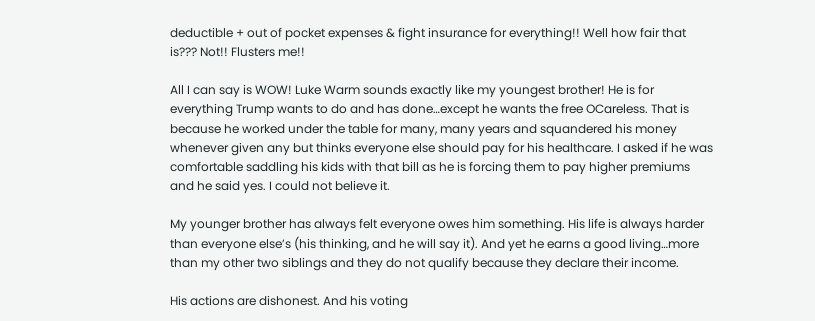deductible + out of pocket expenses & fight insurance for everything!! Well how fair that is??? Not!! Flusters me!!

All I can say is WOW! Luke Warm sounds exactly like my youngest brother! He is for everything Trump wants to do and has done…except he wants the free OCareless. That is because he worked under the table for many, many years and squandered his money whenever given any but thinks everyone else should pay for his healthcare. I asked if he was comfortable saddling his kids with that bill as he is forcing them to pay higher premiums and he said yes. I could not believe it.

My younger brother has always felt everyone owes him something. His life is always harder than everyone else’s (his thinking, and he will say it). And yet he earns a good living…more than my other two siblings and they do not qualify because they declare their income.

His actions are dishonest. And his voting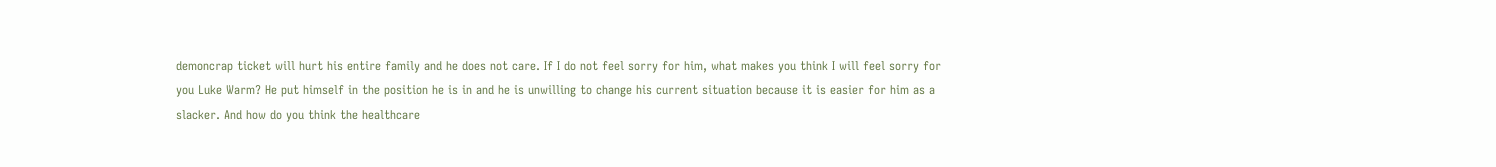demoncrap ticket will hurt his entire family and he does not care. If I do not feel sorry for him, what makes you think I will feel sorry for you Luke Warm? He put himself in the position he is in and he is unwilling to change his current situation because it is easier for him as a slacker. And how do you think the healthcare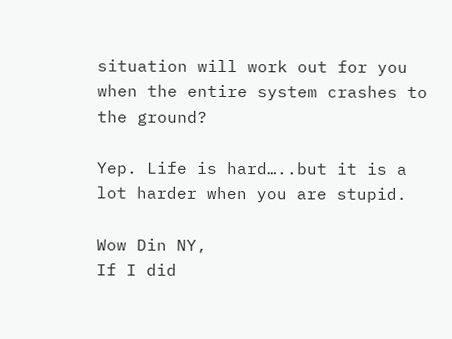situation will work out for you when the entire system crashes to the ground?

Yep. Life is hard…..but it is a lot harder when you are stupid.

Wow Din NY,
If I did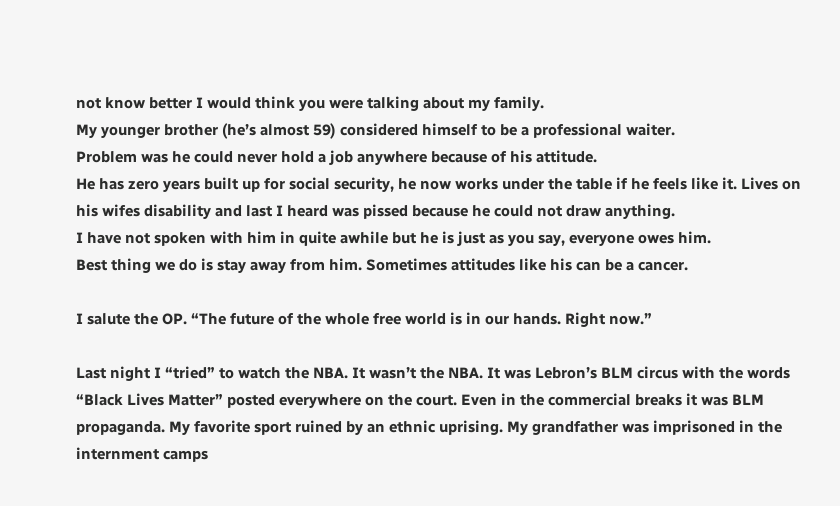not know better I would think you were talking about my family.
My younger brother (he’s almost 59) considered himself to be a professional waiter.
Problem was he could never hold a job anywhere because of his attitude.
He has zero years built up for social security, he now works under the table if he feels like it. Lives on his wifes disability and last I heard was pissed because he could not draw anything.
I have not spoken with him in quite awhile but he is just as you say, everyone owes him.
Best thing we do is stay away from him. Sometimes attitudes like his can be a cancer.

I salute the OP. “The future of the whole free world is in our hands. Right now.”

Last night I “tried” to watch the NBA. It wasn’t the NBA. It was Lebron’s BLM circus with the words “Black Lives Matter” posted everywhere on the court. Even in the commercial breaks it was BLM propaganda. My favorite sport ruined by an ethnic uprising. My grandfather was imprisoned in the internment camps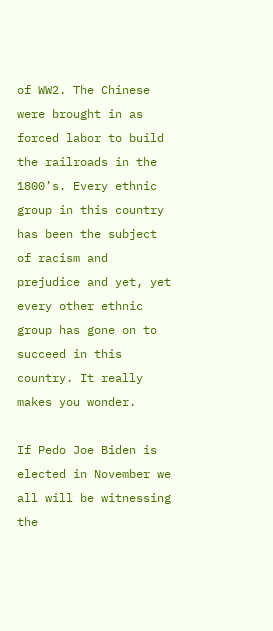of WW2. The Chinese were brought in as forced labor to build the railroads in the 1800’s. Every ethnic group in this country has been the subject of racism and prejudice and yet, yet every other ethnic group has gone on to succeed in this country. It really makes you wonder.

If Pedo Joe Biden is elected in November we all will be witnessing the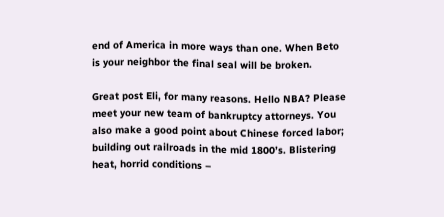end of America in more ways than one. When Beto is your neighbor the final seal will be broken.

Great post Eli, for many reasons. Hello NBA? Please meet your new team of bankruptcy attorneys. You also make a good point about Chinese forced labor; building out railroads in the mid 1800’s. Blistering heat, horrid conditions –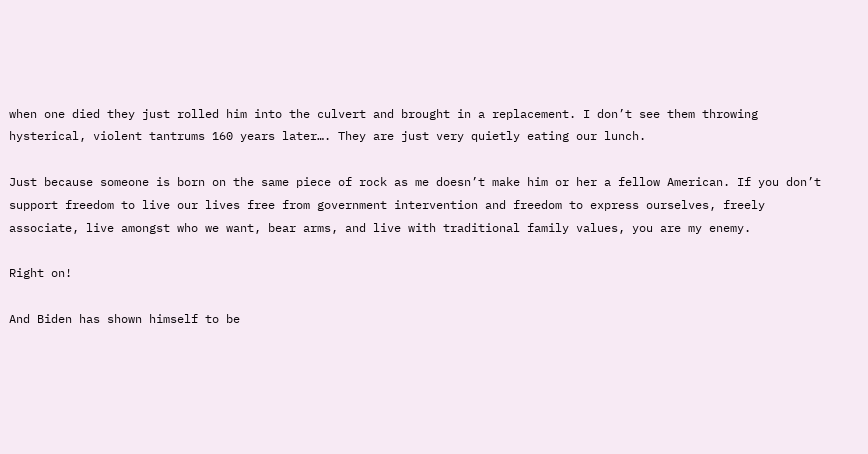when one died they just rolled him into the culvert and brought in a replacement. I don’t see them throwing hysterical, violent tantrums 160 years later…. They are just very quietly eating our lunch.

Just because someone is born on the same piece of rock as me doesn’t make him or her a fellow American. If you don’t support freedom to live our lives free from government intervention and freedom to express ourselves, freely associate, live amongst who we want, bear arms, and live with traditional family values, you are my enemy.

Right on!

And Biden has shown himself to be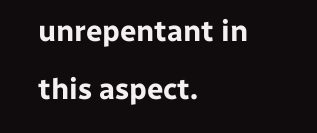unrepentant in this aspect.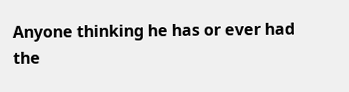Anyone thinking he has or ever had the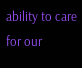ability to care for our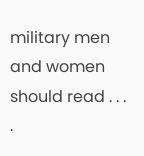military men and women should read . . . .